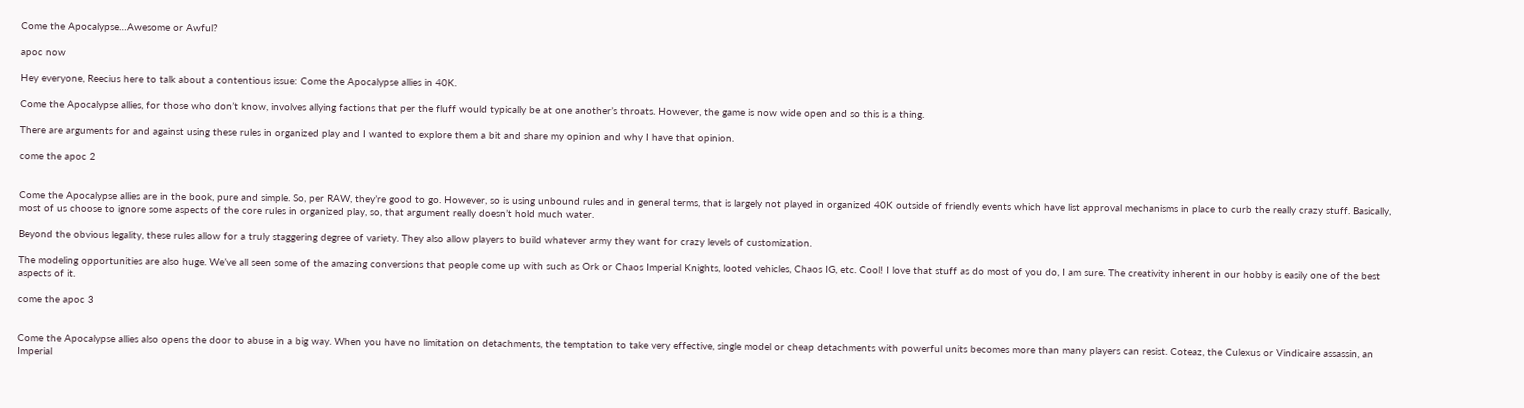Come the Apocalypse…Awesome or Awful?

apoc now

Hey everyone, Reecius here to talk about a contentious issue: Come the Apocalypse allies in 40K.

Come the Apocalypse allies, for those who don’t know, involves allying factions that per the fluff would typically be at one another’s throats. However, the game is now wide open and so this is a thing.

There are arguments for and against using these rules in organized play and I wanted to explore them a bit and share my opinion and why I have that opinion.

come the apoc 2


Come the Apocalypse allies are in the book, pure and simple. So, per RAW, they’re good to go. However, so is using unbound rules and in general terms, that is largely not played in organized 40K outside of friendly events which have list approval mechanisms in place to curb the really crazy stuff. Basically, most of us choose to ignore some aspects of the core rules in organized play, so, that argument really doesn’t hold much water.

Beyond the obvious legality, these rules allow for a truly staggering degree of variety. They also allow players to build whatever army they want for crazy levels of customization.

The modeling opportunities are also huge. We’ve all seen some of the amazing conversions that people come up with such as Ork or Chaos Imperial Knights, looted vehicles, Chaos IG, etc. Cool! I love that stuff as do most of you do, I am sure. The creativity inherent in our hobby is easily one of the best aspects of it.

come the apoc 3


Come the Apocalypse allies also opens the door to abuse in a big way. When you have no limitation on detachments, the temptation to take very effective, single model or cheap detachments with powerful units becomes more than many players can resist. Coteaz, the Culexus or Vindicaire assassin, an Imperial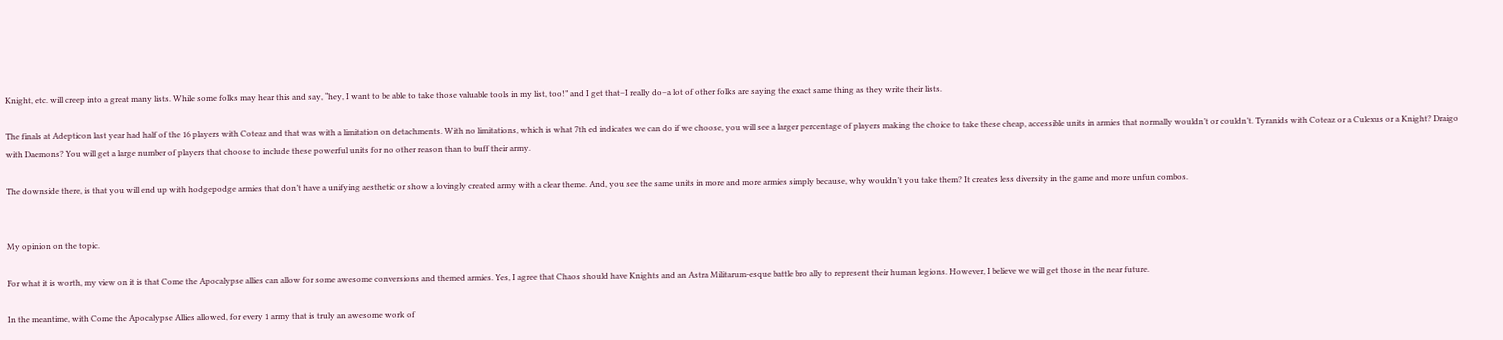Knight, etc. will creep into a great many lists. While some folks may hear this and say, “hey, I want to be able to take those valuable tools in my list, too!” and I get that–I really do–a lot of other folks are saying the exact same thing as they write their lists.

The finals at Adepticon last year had half of the 16 players with Coteaz and that was with a limitation on detachments. With no limitations, which is what 7th ed indicates we can do if we choose, you will see a larger percentage of players making the choice to take these cheap, accessible units in armies that normally wouldn’t or couldn’t. Tyranids with Coteaz or a Culexus or a Knight? Draigo with Daemons? You will get a large number of players that choose to include these powerful units for no other reason than to buff their army.

The downside there, is that you will end up with hodgepodge armies that don’t have a unifying aesthetic or show a lovingly created army with a clear theme. And, you see the same units in more and more armies simply because, why wouldn’t you take them? It creates less diversity in the game and more unfun combos.


My opinion on the topic.

For what it is worth, my view on it is that Come the Apocalypse allies can allow for some awesome conversions and themed armies. Yes, I agree that Chaos should have Knights and an Astra Militarum-esque battle bro ally to represent their human legions. However, I believe we will get those in the near future.

In the meantime, with Come the Apocalypse Allies allowed, for every 1 army that is truly an awesome work of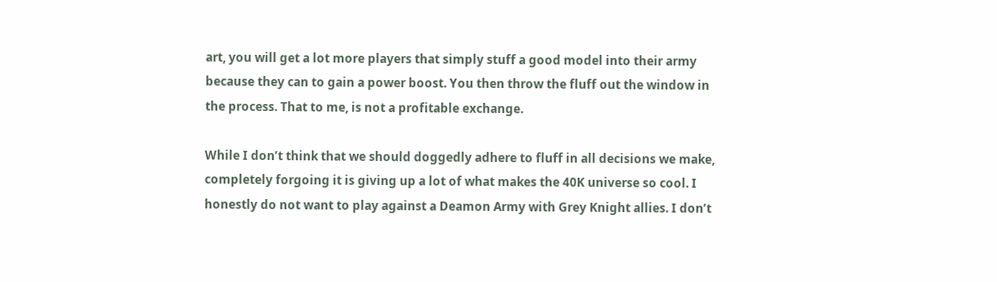art, you will get a lot more players that simply stuff a good model into their army because they can to gain a power boost. You then throw the fluff out the window in the process. That to me, is not a profitable exchange.

While I don’t think that we should doggedly adhere to fluff in all decisions we make, completely forgoing it is giving up a lot of what makes the 40K universe so cool. I honestly do not want to play against a Deamon Army with Grey Knight allies. I don’t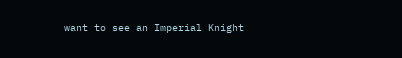want to see an Imperial Knight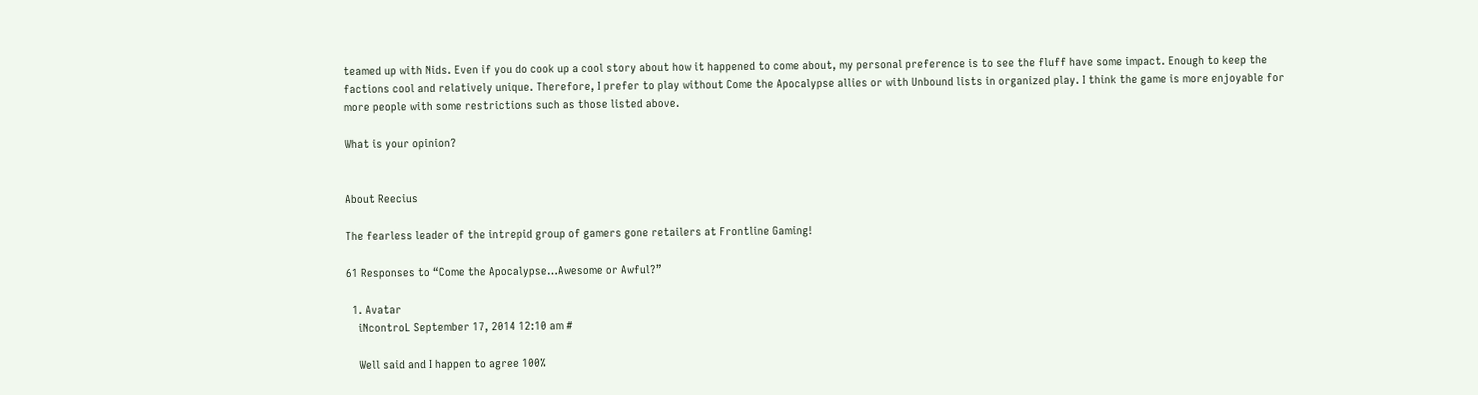teamed up with Nids. Even if you do cook up a cool story about how it happened to come about, my personal preference is to see the fluff have some impact. Enough to keep the factions cool and relatively unique. Therefore, I prefer to play without Come the Apocalypse allies or with Unbound lists in organized play. I think the game is more enjoyable for more people with some restrictions such as those listed above.

What is your opinion?


About Reecius

The fearless leader of the intrepid group of gamers gone retailers at Frontline Gaming!

61 Responses to “Come the Apocalypse…Awesome or Awful?”

  1. Avatar
    iNcontroL September 17, 2014 12:10 am #

    Well said and I happen to agree 100%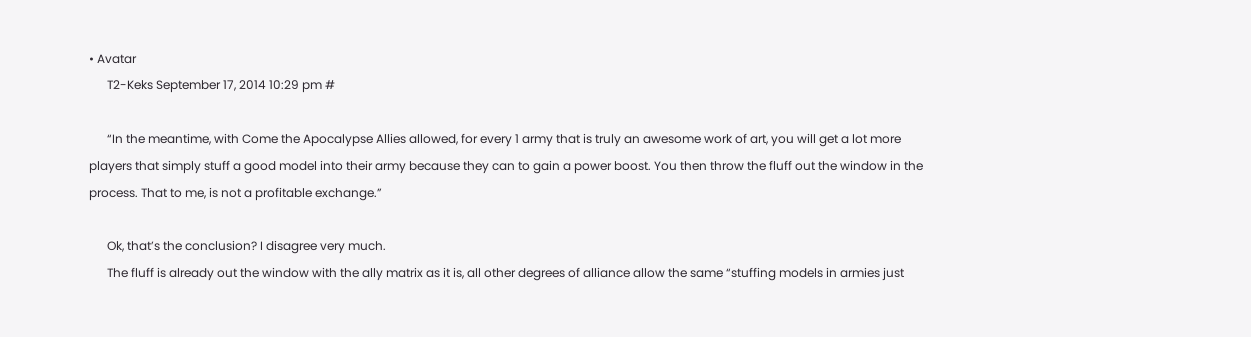• Avatar
      T2-Keks September 17, 2014 10:29 pm #

      “In the meantime, with Come the Apocalypse Allies allowed, for every 1 army that is truly an awesome work of art, you will get a lot more players that simply stuff a good model into their army because they can to gain a power boost. You then throw the fluff out the window in the process. That to me, is not a profitable exchange.”

      Ok, that’s the conclusion? I disagree very much.
      The fluff is already out the window with the ally matrix as it is, all other degrees of alliance allow the same “stuffing models in armies just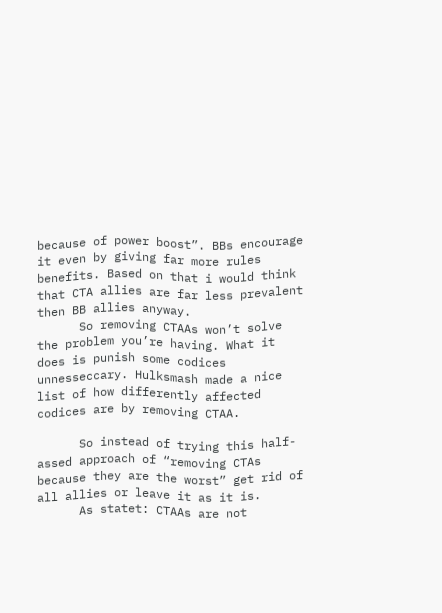because of power boost”. BBs encourage it even by giving far more rules benefits. Based on that i would think that CTA allies are far less prevalent then BB allies anyway.
      So removing CTAAs won’t solve the problem you’re having. What it does is punish some codices unnesseccary. Hulksmash made a nice list of how differently affected codices are by removing CTAA.

      So instead of trying this half-assed approach of “removing CTAs because they are the worst” get rid of all allies or leave it as it is.
      As statet: CTAAs are not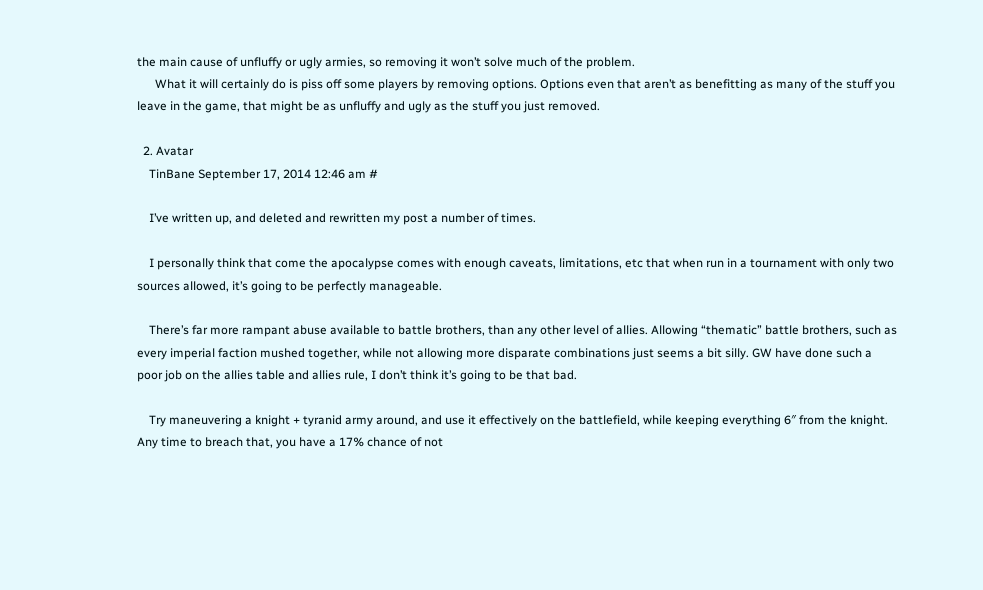the main cause of unfluffy or ugly armies, so removing it won’t solve much of the problem.
      What it will certainly do is piss off some players by removing options. Options even that aren’t as benefitting as many of the stuff you leave in the game, that might be as unfluffy and ugly as the stuff you just removed.

  2. Avatar
    TinBane September 17, 2014 12:46 am #

    I’ve written up, and deleted and rewritten my post a number of times.

    I personally think that come the apocalypse comes with enough caveats, limitations, etc that when run in a tournament with only two sources allowed, it’s going to be perfectly manageable.

    There’s far more rampant abuse available to battle brothers, than any other level of allies. Allowing “thematic” battle brothers, such as every imperial faction mushed together, while not allowing more disparate combinations just seems a bit silly. GW have done such a poor job on the allies table and allies rule, I don’t think it’s going to be that bad.

    Try maneuvering a knight + tyranid army around, and use it effectively on the battlefield, while keeping everything 6″ from the knight. Any time to breach that, you have a 17% chance of not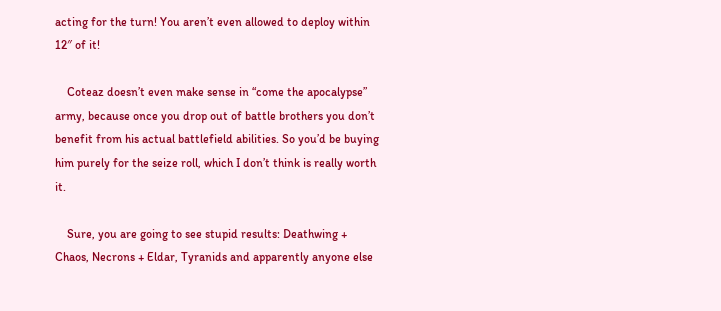acting for the turn! You aren’t even allowed to deploy within 12″ of it!

    Coteaz doesn’t even make sense in “come the apocalypse” army, because once you drop out of battle brothers you don’t benefit from his actual battlefield abilities. So you’d be buying him purely for the seize roll, which I don’t think is really worth it.

    Sure, you are going to see stupid results: Deathwing + Chaos, Necrons + Eldar, Tyranids and apparently anyone else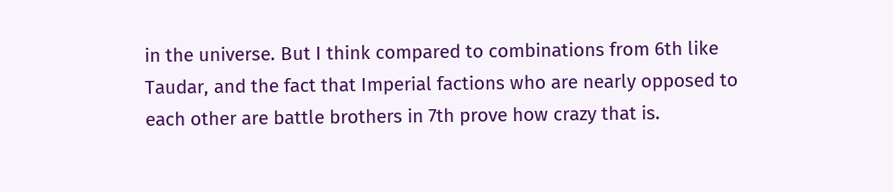in the universe. But I think compared to combinations from 6th like Taudar, and the fact that Imperial factions who are nearly opposed to each other are battle brothers in 7th prove how crazy that is.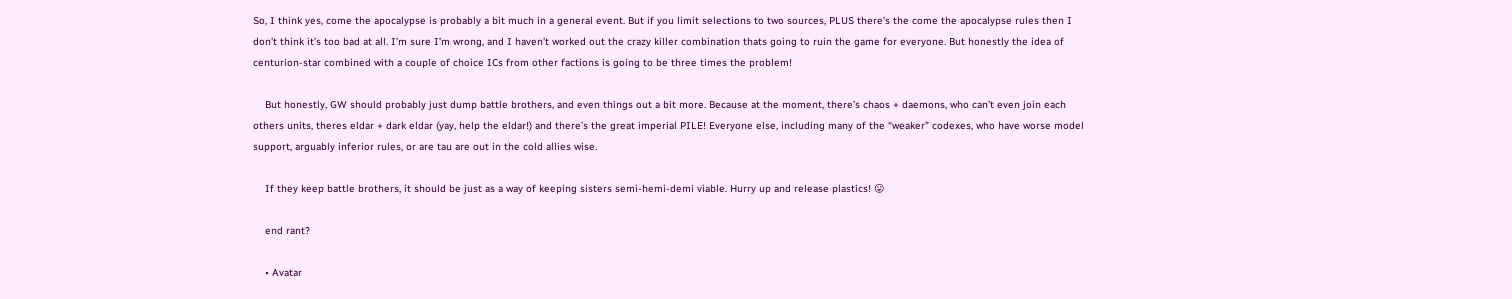So, I think yes, come the apocalypse is probably a bit much in a general event. But if you limit selections to two sources, PLUS there’s the come the apocalypse rules then I don’t think it’s too bad at all. I’m sure I’m wrong, and I haven’t worked out the crazy killer combination thats going to ruin the game for everyone. But honestly the idea of centurion-star combined with a couple of choice ICs from other factions is going to be three times the problem!

    But honestly, GW should probably just dump battle brothers, and even things out a bit more. Because at the moment, there’s chaos + daemons, who can’t even join each others units, theres eldar + dark eldar (yay, help the eldar!) and there’s the great imperial PILE! Everyone else, including many of the “weaker” codexes, who have worse model support, arguably inferior rules, or are tau are out in the cold allies wise.

    If they keep battle brothers, it should be just as a way of keeping sisters semi-hemi-demi viable. Hurry up and release plastics! 😛

    end rant?

    • Avatar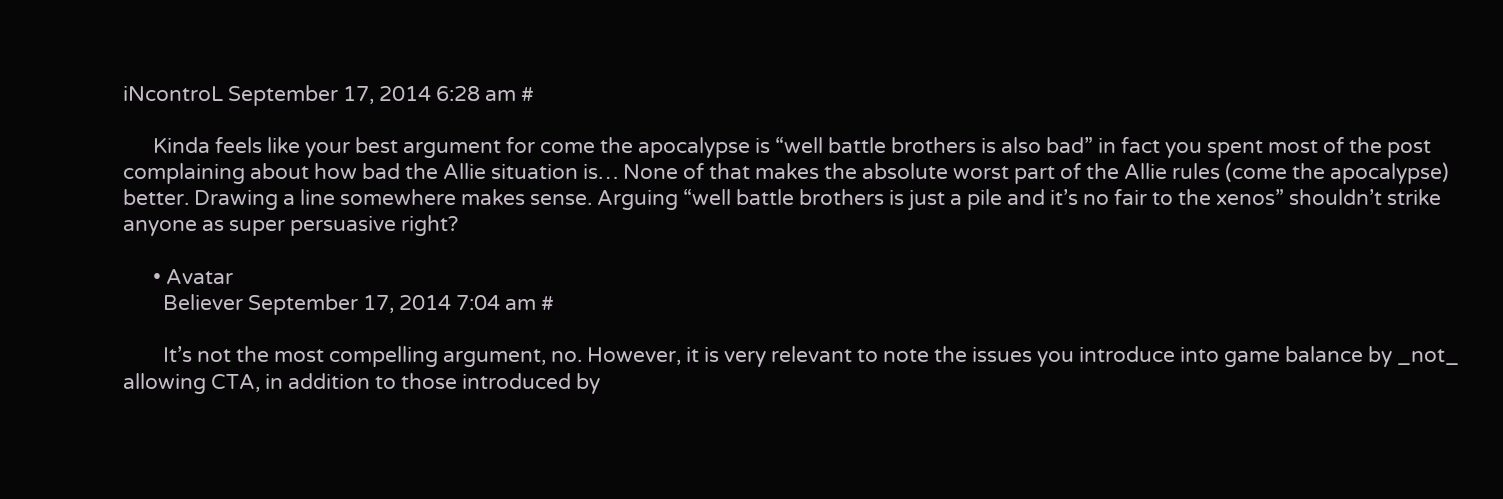iNcontroL September 17, 2014 6:28 am #

      Kinda feels like your best argument for come the apocalypse is “well battle brothers is also bad” in fact you spent most of the post complaining about how bad the Allie situation is… None of that makes the absolute worst part of the Allie rules (come the apocalypse) better. Drawing a line somewhere makes sense. Arguing “well battle brothers is just a pile and it’s no fair to the xenos” shouldn’t strike anyone as super persuasive right?

      • Avatar
        Believer September 17, 2014 7:04 am #

        It’s not the most compelling argument, no. However, it is very relevant to note the issues you introduce into game balance by _not_ allowing CTA, in addition to those introduced by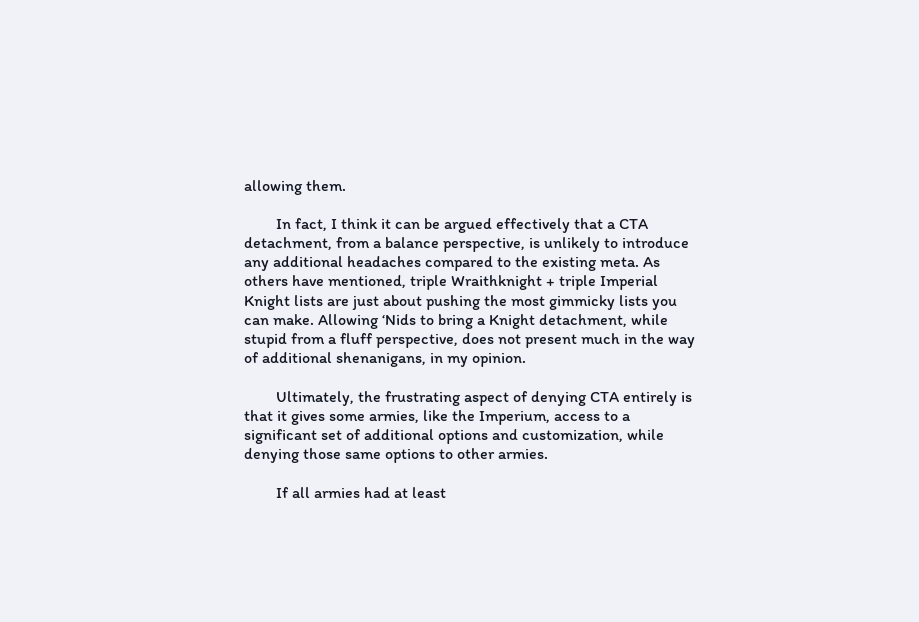allowing them.

        In fact, I think it can be argued effectively that a CTA detachment, from a balance perspective, is unlikely to introduce any additional headaches compared to the existing meta. As others have mentioned, triple Wraithknight + triple Imperial Knight lists are just about pushing the most gimmicky lists you can make. Allowing ‘Nids to bring a Knight detachment, while stupid from a fluff perspective, does not present much in the way of additional shenanigans, in my opinion.

        Ultimately, the frustrating aspect of denying CTA entirely is that it gives some armies, like the Imperium, access to a significant set of additional options and customization, while denying those same options to other armies.

        If all armies had at least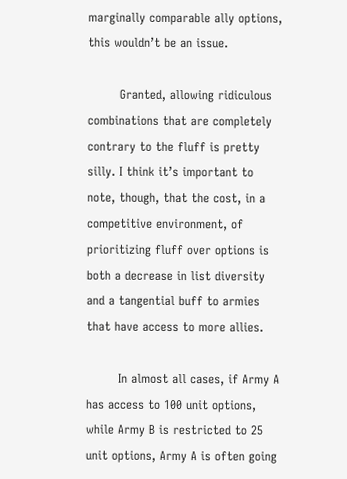marginally comparable ally options, this wouldn’t be an issue.

        Granted, allowing ridiculous combinations that are completely contrary to the fluff is pretty silly. I think it’s important to note, though, that the cost, in a competitive environment, of prioritizing fluff over options is both a decrease in list diversity and a tangential buff to armies that have access to more allies.

        In almost all cases, if Army A has access to 100 unit options, while Army B is restricted to 25 unit options, Army A is often going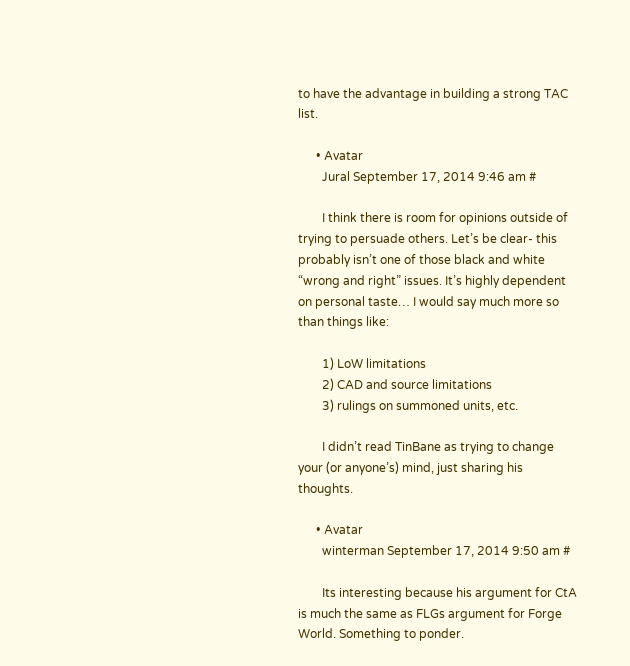to have the advantage in building a strong TAC list.

      • Avatar
        Jural September 17, 2014 9:46 am #

        I think there is room for opinions outside of trying to persuade others. Let’s be clear- this probably isn’t one of those black and white “wrong and right” issues. It’s highly dependent on personal taste… I would say much more so than things like:

        1) LoW limitations
        2) CAD and source limitations
        3) rulings on summoned units, etc.

        I didn’t read TinBane as trying to change your (or anyone’s) mind, just sharing his thoughts.

      • Avatar
        winterman September 17, 2014 9:50 am #

        Its interesting because his argument for CtA is much the same as FLGs argument for Forge World. Something to ponder.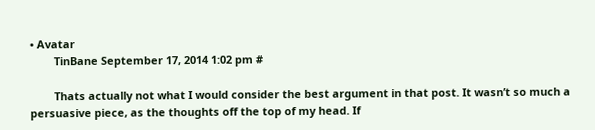• Avatar
        TinBane September 17, 2014 1:02 pm #

        Thats actually not what I would consider the best argument in that post. It wasn’t so much a persuasive piece, as the thoughts off the top of my head. If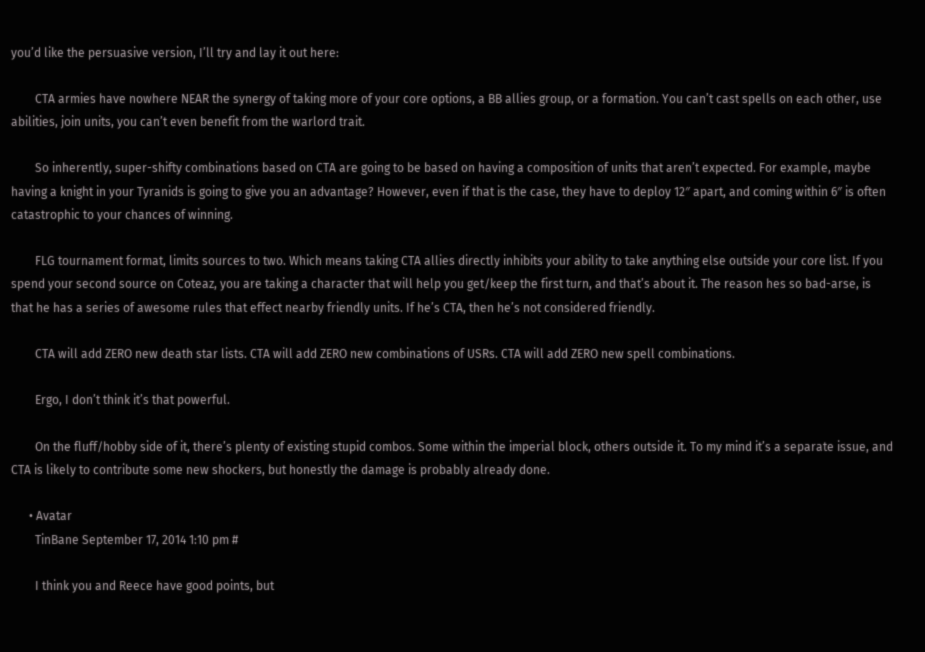you’d like the persuasive version, I’ll try and lay it out here:

        CTA armies have nowhere NEAR the synergy of taking more of your core options, a BB allies group, or a formation. You can’t cast spells on each other, use abilities, join units, you can’t even benefit from the warlord trait.

        So inherently, super-shifty combinations based on CTA are going to be based on having a composition of units that aren’t expected. For example, maybe having a knight in your Tyranids is going to give you an advantage? However, even if that is the case, they have to deploy 12″ apart, and coming within 6″ is often catastrophic to your chances of winning.

        FLG tournament format, limits sources to two. Which means taking CTA allies directly inhibits your ability to take anything else outside your core list. If you spend your second source on Coteaz, you are taking a character that will help you get/keep the first turn, and that’s about it. The reason hes so bad-arse, is that he has a series of awesome rules that effect nearby friendly units. If he’s CTA, then he’s not considered friendly.

        CTA will add ZERO new death star lists. CTA will add ZERO new combinations of USRs. CTA will add ZERO new spell combinations.

        Ergo, I don’t think it’s that powerful.

        On the fluff/hobby side of it, there’s plenty of existing stupid combos. Some within the imperial block, others outside it. To my mind it’s a separate issue, and CTA is likely to contribute some new shockers, but honestly the damage is probably already done.

      • Avatar
        TinBane September 17, 2014 1:10 pm #

        I think you and Reece have good points, but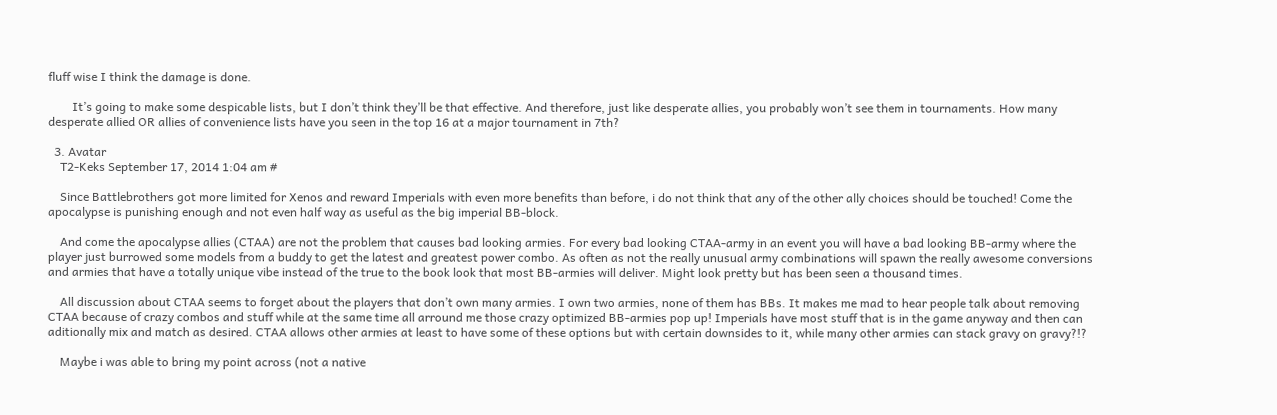fluff wise I think the damage is done.

        It’s going to make some despicable lists, but I don’t think they’ll be that effective. And therefore, just like desperate allies, you probably won’t see them in tournaments. How many desperate allied OR allies of convenience lists have you seen in the top 16 at a major tournament in 7th?

  3. Avatar
    T2-Keks September 17, 2014 1:04 am #

    Since Battlebrothers got more limited for Xenos and reward Imperials with even more benefits than before, i do not think that any of the other ally choices should be touched! Come the apocalypse is punishing enough and not even half way as useful as the big imperial BB-block.

    And come the apocalypse allies (CTAA) are not the problem that causes bad looking armies. For every bad looking CTAA-army in an event you will have a bad looking BB-army where the player just burrowed some models from a buddy to get the latest and greatest power combo. As often as not the really unusual army combinations will spawn the really awesome conversions and armies that have a totally unique vibe instead of the true to the book look that most BB-armies will deliver. Might look pretty but has been seen a thousand times.

    All discussion about CTAA seems to forget about the players that don’t own many armies. I own two armies, none of them has BBs. It makes me mad to hear people talk about removing CTAA because of crazy combos and stuff while at the same time all arround me those crazy optimized BB-armies pop up! Imperials have most stuff that is in the game anyway and then can aditionally mix and match as desired. CTAA allows other armies at least to have some of these options but with certain downsides to it, while many other armies can stack gravy on gravy?!?

    Maybe i was able to bring my point across (not a native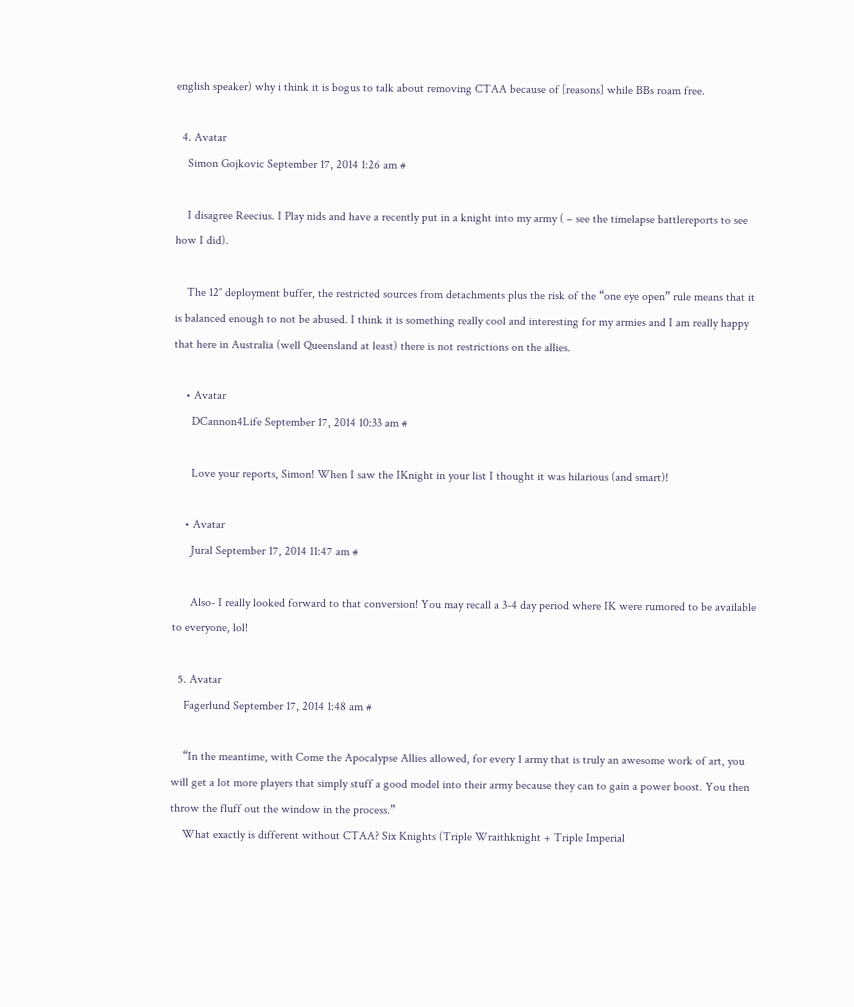english speaker) why i think it is bogus to talk about removing CTAA because of [reasons] while BBs roam free.

  4. Avatar
    Simon Gojkovic September 17, 2014 1:26 am #

    I disagree Reecius. I Play nids and have a recently put in a knight into my army ( – see the timelapse battlereports to see how I did).

    The 12″ deployment buffer, the restricted sources from detachments plus the risk of the “one eye open” rule means that it is balanced enough to not be abused. I think it is something really cool and interesting for my armies and I am really happy that here in Australia (well Queensland at least) there is not restrictions on the allies.

    • Avatar
      DCannon4Life September 17, 2014 10:33 am #

      Love your reports, Simon! When I saw the IKnight in your list I thought it was hilarious (and smart)!

    • Avatar
      Jural September 17, 2014 11:47 am #

      Also- I really looked forward to that conversion! You may recall a 3-4 day period where IK were rumored to be available to everyone, lol!

  5. Avatar
    Fagerlund September 17, 2014 1:48 am #

    “In the meantime, with Come the Apocalypse Allies allowed, for every 1 army that is truly an awesome work of art, you will get a lot more players that simply stuff a good model into their army because they can to gain a power boost. You then throw the fluff out the window in the process.”
    What exactly is different without CTAA? Six Knights (Triple Wraithknight + Triple Imperial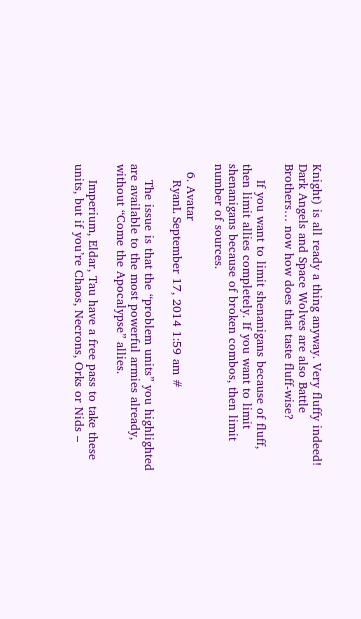Knight) is all ready a thing anyway. Very fluffy indeed! Dark Angels and Space Wolves are also Battle Brothers… now how does that taste fluff-wise?

    If you want to limit shenanigans because of fluff, then limit allies completely. If you want to limit shenanigans because of broken combos, then limit number of sources.

  6. Avatar
    RyanL September 17, 2014 1:59 am #

    The issue is that the “problem units” you highlighted are available to the most powerful armies already, without “Come the Apocalypse” allies.

    Imperium, Eldar, Tau have a free pass to take these units, but if you’re Chaos, Necrons, Orks or Nids –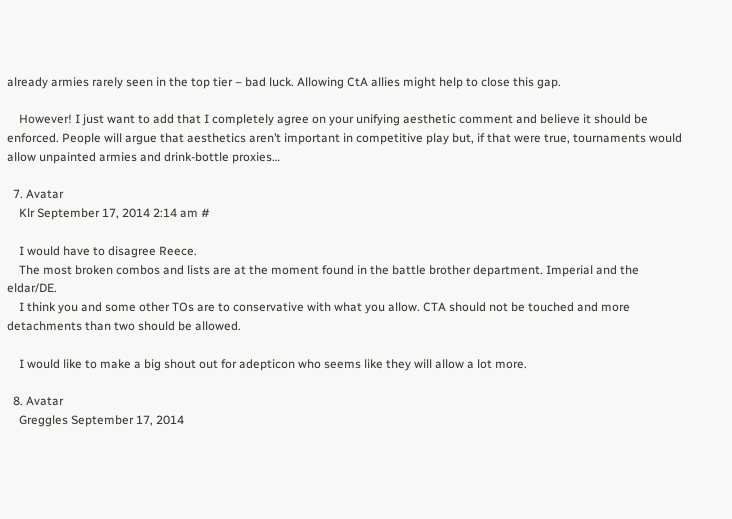already armies rarely seen in the top tier – bad luck. Allowing CtA allies might help to close this gap.

    However! I just want to add that I completely agree on your unifying aesthetic comment and believe it should be enforced. People will argue that aesthetics aren’t important in competitive play but, if that were true, tournaments would allow unpainted armies and drink-bottle proxies…

  7. Avatar
    Klr September 17, 2014 2:14 am #

    I would have to disagree Reece.
    The most broken combos and lists are at the moment found in the battle brother department. Imperial and the eldar/DE.
    I think you and some other TOs are to conservative with what you allow. CTA should not be touched and more detachments than two should be allowed.

    I would like to make a big shout out for adepticon who seems like they will allow a lot more.

  8. Avatar
    Greggles September 17, 2014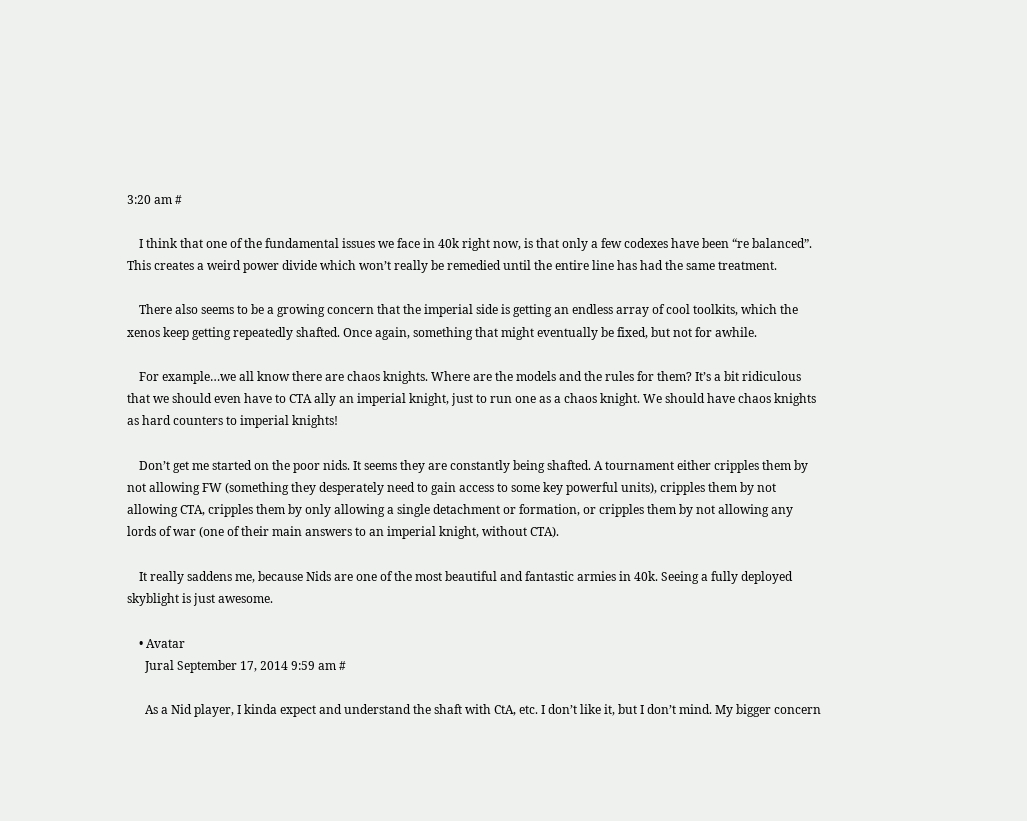3:20 am #

    I think that one of the fundamental issues we face in 40k right now, is that only a few codexes have been “re balanced”. This creates a weird power divide which won’t really be remedied until the entire line has had the same treatment.

    There also seems to be a growing concern that the imperial side is getting an endless array of cool toolkits, which the xenos keep getting repeatedly shafted. Once again, something that might eventually be fixed, but not for awhile.

    For example…we all know there are chaos knights. Where are the models and the rules for them? It’s a bit ridiculous that we should even have to CTA ally an imperial knight, just to run one as a chaos knight. We should have chaos knights as hard counters to imperial knights!

    Don’t get me started on the poor nids. It seems they are constantly being shafted. A tournament either cripples them by not allowing FW (something they desperately need to gain access to some key powerful units), cripples them by not allowing CTA, cripples them by only allowing a single detachment or formation, or cripples them by not allowing any lords of war (one of their main answers to an imperial knight, without CTA).

    It really saddens me, because Nids are one of the most beautiful and fantastic armies in 40k. Seeing a fully deployed skyblight is just awesome.

    • Avatar
      Jural September 17, 2014 9:59 am #

      As a Nid player, I kinda expect and understand the shaft with CtA, etc. I don’t like it, but I don’t mind. My bigger concern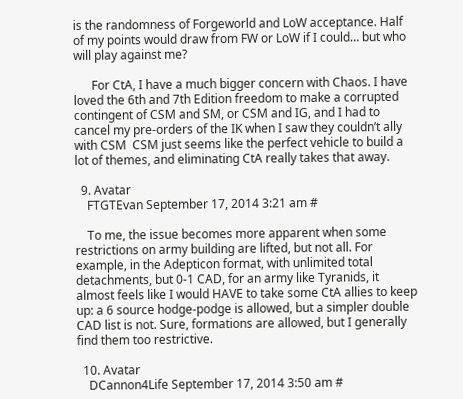is the randomness of Forgeworld and LoW acceptance. Half of my points would draw from FW or LoW if I could… but who will play against me?

      For CtA, I have a much bigger concern with Chaos. I have loved the 6th and 7th Edition freedom to make a corrupted contingent of CSM and SM, or CSM and IG, and I had to cancel my pre-orders of the IK when I saw they couldn’t ally with CSM  CSM just seems like the perfect vehicle to build a lot of themes, and eliminating CtA really takes that away.

  9. Avatar
    FTGTEvan September 17, 2014 3:21 am #

    To me, the issue becomes more apparent when some restrictions on army building are lifted, but not all. For example, in the Adepticon format, with unlimited total detachments, but 0-1 CAD, for an army like Tyranids, it almost feels like I would HAVE to take some CtA allies to keep up: a 6 source hodge-podge is allowed, but a simpler double CAD list is not. Sure, formations are allowed, but I generally find them too restrictive.

  10. Avatar
    DCannon4Life September 17, 2014 3:50 am #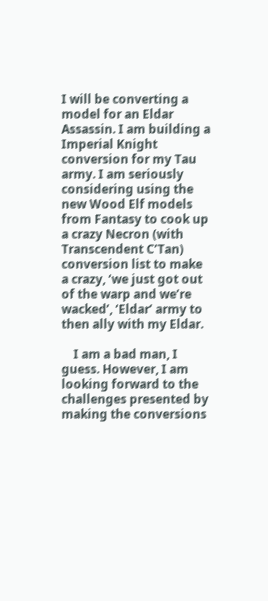I will be converting a model for an Eldar Assassin. I am building a Imperial Knight conversion for my Tau army. I am seriously considering using the new Wood Elf models from Fantasy to cook up a crazy Necron (with Transcendent C’Tan) conversion list to make a crazy, ‘we just got out of the warp and we’re wacked’, ‘Eldar’ army to then ally with my Eldar.

    I am a bad man, I guess. However, I am looking forward to the challenges presented by making the conversions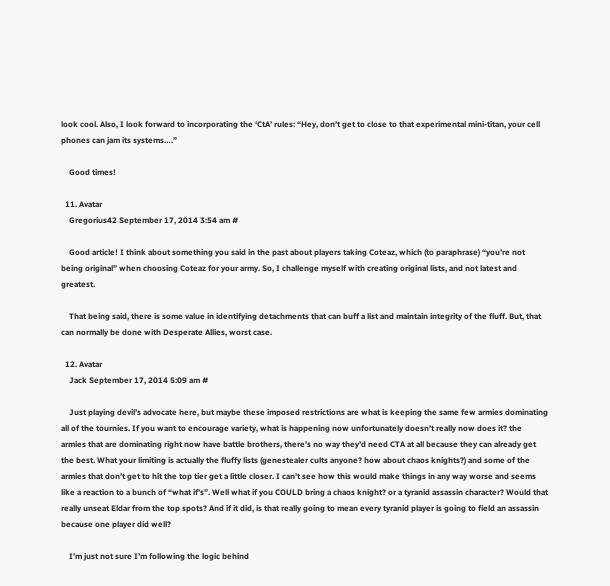look cool. Also, I look forward to incorporating the ‘CtA’ rules: “Hey, don’t get to close to that experimental mini-titan, your cell phones can jam its systems….”

    Good times!

  11. Avatar
    Gregorius42 September 17, 2014 3:54 am #

    Good article! I think about something you said in the past about players taking Coteaz, which (to paraphrase) “you’re not being original” when choosing Coteaz for your army. So, I challenge myself with creating original lists, and not latest and greatest.

    That being said, there is some value in identifying detachments that can buff a list and maintain integrity of the fluff. But, that can normally be done with Desperate Allies, worst case.

  12. Avatar
    Jack September 17, 2014 5:09 am #

    Just playing devil’s advocate here, but maybe these imposed restrictions are what is keeping the same few armies dominating all of the tournies. If you want to encourage variety, what is happening now unfortunately doesn’t really now does it? the armies that are dominating right now have battle brothers, there’s no way they’d need CTA at all because they can already get the best. What your limiting is actually the fluffy lists (genestealer cults anyone? how about chaos knights?) and some of the armies that don’t get to hit the top tier get a little closer. I can’t see how this would make things in any way worse and seems like a reaction to a bunch of “what if’s”. Well what if you COULD bring a chaos knight? or a tyranid assassin character? Would that really unseat Eldar from the top spots? And if it did, is that really going to mean every tyranid player is going to field an assassin because one player did well?

    I’m just not sure I’m following the logic behind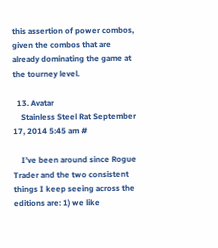this assertion of power combos, given the combos that are already dominating the game at the tourney level.

  13. Avatar
    Stainless Steel Rat September 17, 2014 5:45 am #

    I’ve been around since Rogue Trader and the two consistent things I keep seeing across the editions are: 1) we like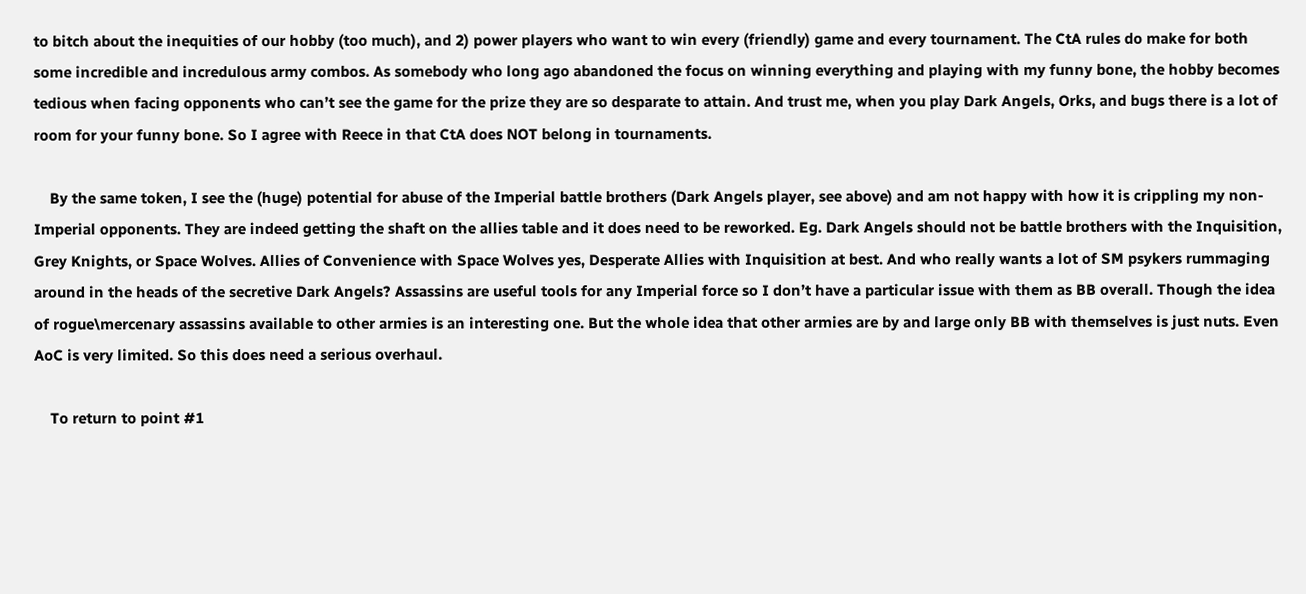to bitch about the inequities of our hobby (too much), and 2) power players who want to win every (friendly) game and every tournament. The CtA rules do make for both some incredible and incredulous army combos. As somebody who long ago abandoned the focus on winning everything and playing with my funny bone, the hobby becomes tedious when facing opponents who can’t see the game for the prize they are so desparate to attain. And trust me, when you play Dark Angels, Orks, and bugs there is a lot of room for your funny bone. So I agree with Reece in that CtA does NOT belong in tournaments.

    By the same token, I see the (huge) potential for abuse of the Imperial battle brothers (Dark Angels player, see above) and am not happy with how it is crippling my non-Imperial opponents. They are indeed getting the shaft on the allies table and it does need to be reworked. Eg. Dark Angels should not be battle brothers with the Inquisition, Grey Knights, or Space Wolves. Allies of Convenience with Space Wolves yes, Desperate Allies with Inquisition at best. And who really wants a lot of SM psykers rummaging around in the heads of the secretive Dark Angels? Assassins are useful tools for any Imperial force so I don’t have a particular issue with them as BB overall. Though the idea of rogue\mercenary assassins available to other armies is an interesting one. But the whole idea that other armies are by and large only BB with themselves is just nuts. Even AoC is very limited. So this does need a serious overhaul.

    To return to point #1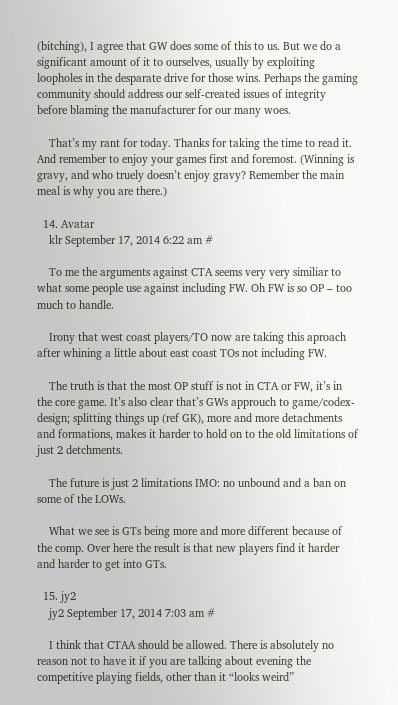(bitching), I agree that GW does some of this to us. But we do a significant amount of it to ourselves, usually by exploiting loopholes in the desparate drive for those wins. Perhaps the gaming community should address our self-created issues of integrity before blaming the manufacturer for our many woes.

    That’s my rant for today. Thanks for taking the time to read it. And remember to enjoy your games first and foremost. (Winning is gravy, and who truely doesn’t enjoy gravy? Remember the main meal is why you are there.)

  14. Avatar
    klr September 17, 2014 6:22 am #

    To me the arguments against CTA seems very very similiar to what some people use against including FW. Oh FW is so OP – too much to handle.

    Irony that west coast players/TO now are taking this aproach after whining a little about east coast TOs not including FW.

    The truth is that the most OP stuff is not in CTA or FW, it’s in the core game. It’s also clear that’s GWs approuch to game/codex-design; splitting things up (ref GK), more and more detachments and formations, makes it harder to hold on to the old limitations of just 2 detchments.

    The future is just 2 limitations IMO: no unbound and a ban on some of the LOWs.

    What we see is GTs being more and more different because of the comp. Over here the result is that new players find it harder and harder to get into GTs.

  15. jy2
    jy2 September 17, 2014 7:03 am #

    I think that CTAA should be allowed. There is absolutely no reason not to have it if you are talking about evening the competitive playing fields, other than it “looks weird”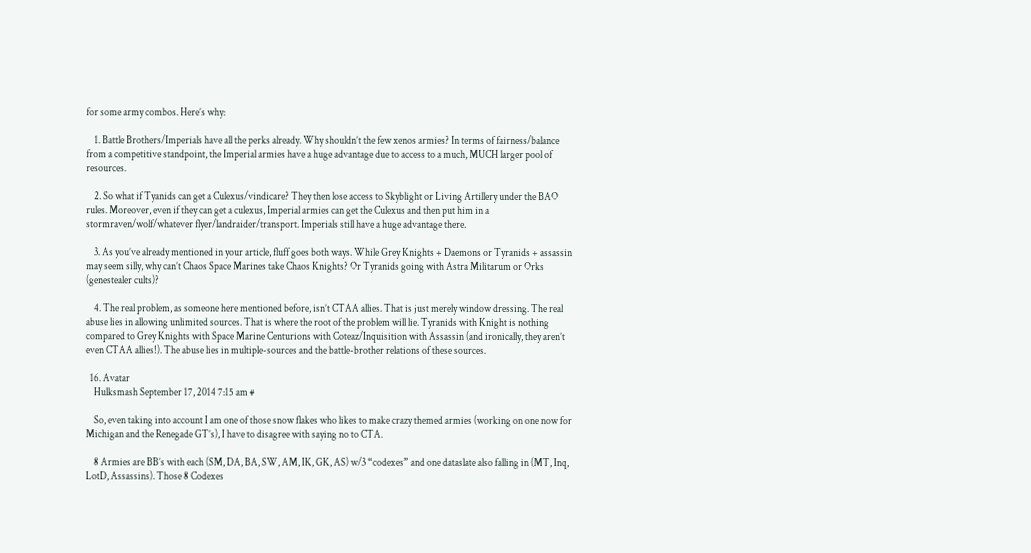for some army combos. Here’s why:

    1. Battle Brothers/Imperials have all the perks already. Why shouldn’t the few xenos armies? In terms of fairness/balance from a competitive standpoint, the Imperial armies have a huge advantage due to access to a much, MUCH larger pool of resources.

    2. So what if Tyanids can get a Culexus/vindicare? They then lose access to Skyblight or Living Artillery under the BAO rules. Moreover, even if they can get a culexus, Imperial armies can get the Culexus and then put him in a stormraven/wolf/whatever flyer/landraider/transport. Imperials still have a huge advantage there.

    3. As you’ve already mentioned in your article, fluff goes both ways. While Grey Knights + Daemons or Tyranids + assassin may seem silly, why can’t Chaos Space Marines take Chaos Knights? Or Tyranids going with Astra Militarum or Orks (genestealer cults)?

    4. The real problem, as someone here mentioned before, isn’t CTAA allies. That is just merely window dressing. The real abuse lies in allowing unlimited sources. That is where the root of the problem will lie. Tyranids with Knight is nothing compared to Grey Knights with Space Marine Centurions with Coteaz/Inquisition with Assassin (and ironically, they aren’t even CTAA allies!). The abuse lies in multiple-sources and the battle-brother relations of these sources.

  16. Avatar
    Hulksmash September 17, 2014 7:15 am #

    So, even taking into account I am one of those snow flakes who likes to make crazy themed armies (working on one now for Michigan and the Renegade GT’s), I have to disagree with saying no to CTA.

    8 Armies are BB’s with each (SM, DA, BA, SW, AM, IK, GK, AS) w/3 “codexes” and one dataslate also falling in (MT, Inq, LotD, Assassins). Those 8 Codexes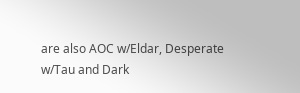are also AOC w/Eldar, Desperate w/Tau and Dark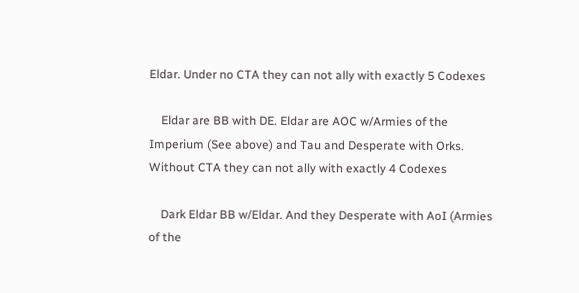Eldar. Under no CTA they can not ally with exactly 5 Codexes

    Eldar are BB with DE. Eldar are AOC w/Armies of the Imperium (See above) and Tau and Desperate with Orks. Without CTA they can not ally with exactly 4 Codexes

    Dark Eldar BB w/Eldar. And they Desperate with AoI (Armies of the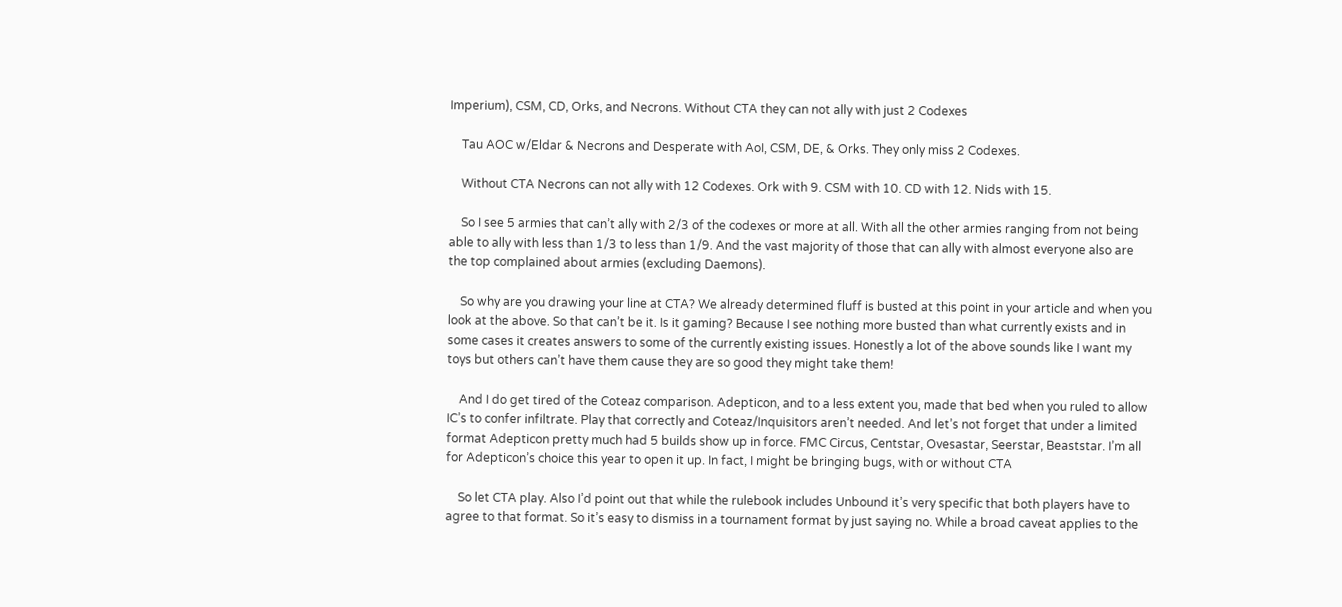Imperium), CSM, CD, Orks, and Necrons. Without CTA they can not ally with just 2 Codexes

    Tau AOC w/Eldar & Necrons and Desperate with AoI, CSM, DE, & Orks. They only miss 2 Codexes.

    Without CTA Necrons can not ally with 12 Codexes. Ork with 9. CSM with 10. CD with 12. Nids with 15.

    So I see 5 armies that can’t ally with 2/3 of the codexes or more at all. With all the other armies ranging from not being able to ally with less than 1/3 to less than 1/9. And the vast majority of those that can ally with almost everyone also are the top complained about armies (excluding Daemons).

    So why are you drawing your line at CTA? We already determined fluff is busted at this point in your article and when you look at the above. So that can’t be it. Is it gaming? Because I see nothing more busted than what currently exists and in some cases it creates answers to some of the currently existing issues. Honestly a lot of the above sounds like I want my toys but others can’t have them cause they are so good they might take them!

    And I do get tired of the Coteaz comparison. Adepticon, and to a less extent you, made that bed when you ruled to allow IC’s to confer infiltrate. Play that correctly and Coteaz/Inquisitors aren’t needed. And let’s not forget that under a limited format Adepticon pretty much had 5 builds show up in force. FMC Circus, Centstar, Ovesastar, Seerstar, Beaststar. I’m all for Adepticon’s choice this year to open it up. In fact, I might be bringing bugs, with or without CTA

    So let CTA play. Also I’d point out that while the rulebook includes Unbound it’s very specific that both players have to agree to that format. So it’s easy to dismiss in a tournament format by just saying no. While a broad caveat applies to the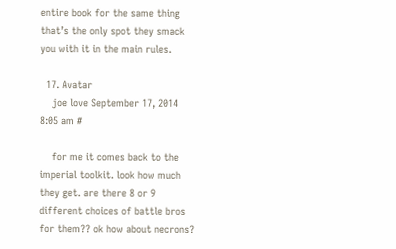entire book for the same thing that’s the only spot they smack you with it in the main rules.

  17. Avatar
    joe love September 17, 2014 8:05 am #

    for me it comes back to the imperial toolkit. look how much they get. are there 8 or 9 different choices of battle bros for them?? ok how about necrons?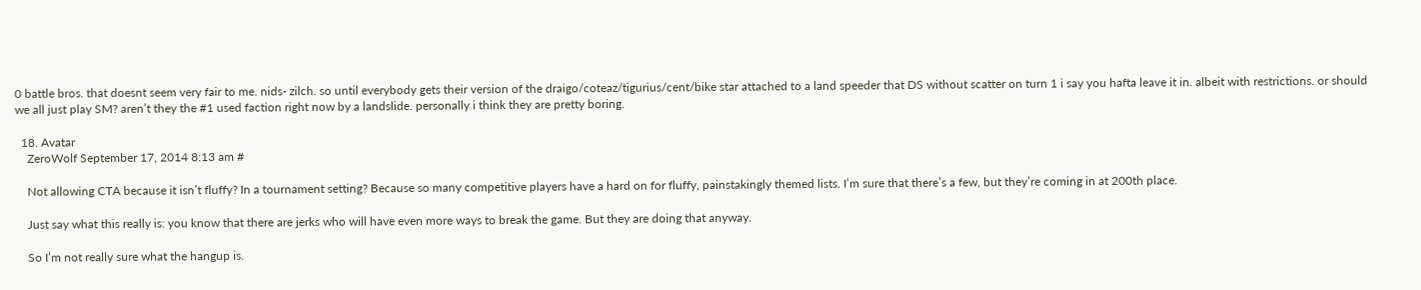0 battle bros. that doesnt seem very fair to me. nids- zilch. so until everybody gets their version of the draigo/coteaz/tigurius/cent/bike star attached to a land speeder that DS without scatter on turn 1 i say you hafta leave it in. albeit with restrictions. or should we all just play SM? aren’t they the #1 used faction right now by a landslide. personally i think they are pretty boring.

  18. Avatar
    ZeroWolf September 17, 2014 8:13 am #

    Not allowing CTA because it isn’t fluffy? In a tournament setting? Because so many competitive players have a hard on for fluffy, painstakingly themed lists. I’m sure that there’s a few, but they’re coming in at 200th place.

    Just say what this really is: you know that there are jerks who will have even more ways to break the game. But they are doing that anyway.

    So I’m not really sure what the hangup is.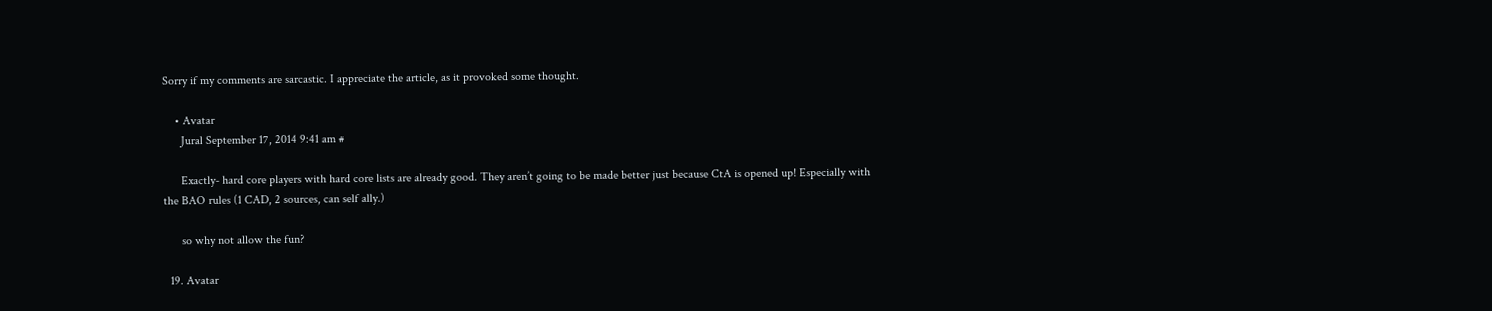Sorry if my comments are sarcastic. I appreciate the article, as it provoked some thought.

    • Avatar
      Jural September 17, 2014 9:41 am #

      Exactly- hard core players with hard core lists are already good. They aren’t going to be made better just because CtA is opened up! Especially with the BAO rules (1 CAD, 2 sources, can self ally.)

      so why not allow the fun?

  19. Avatar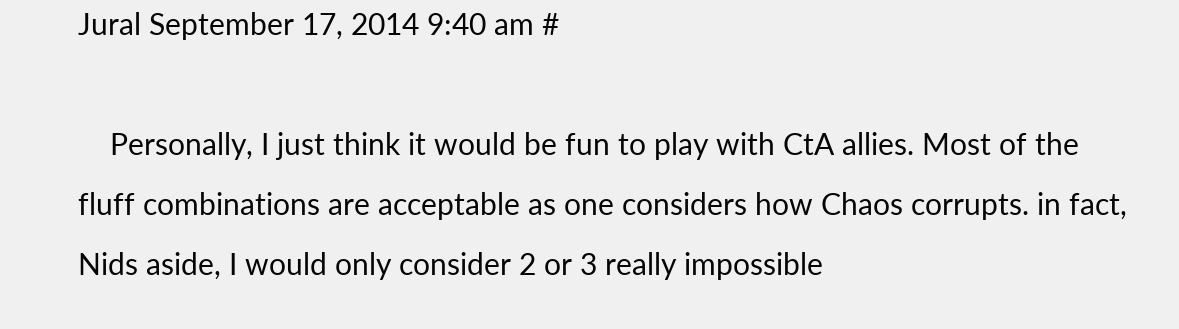Jural September 17, 2014 9:40 am #

    Personally, I just think it would be fun to play with CtA allies. Most of the fluff combinations are acceptable as one considers how Chaos corrupts. in fact, Nids aside, I would only consider 2 or 3 really impossible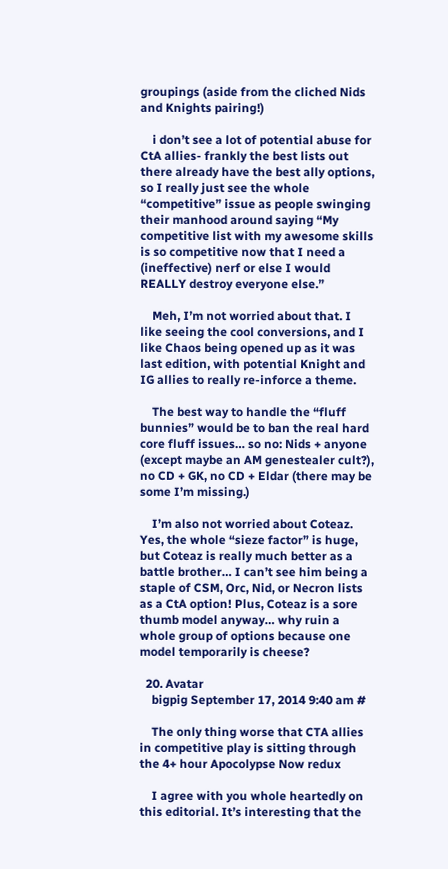groupings (aside from the cliched Nids and Knights pairing!)

    i don’t see a lot of potential abuse for CtA allies- frankly the best lists out there already have the best ally options, so I really just see the whole “competitive” issue as people swinging their manhood around saying “My competitive list with my awesome skills is so competitive now that I need a (ineffective) nerf or else I would REALLY destroy everyone else.”

    Meh, I’m not worried about that. I like seeing the cool conversions, and I like Chaos being opened up as it was last edition, with potential Knight and IG allies to really re-inforce a theme.

    The best way to handle the “fluff bunnies” would be to ban the real hard core fluff issues… so no: Nids + anyone (except maybe an AM genestealer cult?), no CD + GK, no CD + Eldar (there may be some I’m missing.)

    I’m also not worried about Coteaz. Yes, the whole “sieze factor” is huge, but Coteaz is really much better as a battle brother… I can’t see him being a staple of CSM, Orc, Nid, or Necron lists as a CtA option! Plus, Coteaz is a sore thumb model anyway… why ruin a whole group of options because one model temporarily is cheese?

  20. Avatar
    bigpig September 17, 2014 9:40 am #

    The only thing worse that CTA allies in competitive play is sitting through the 4+ hour Apocolypse Now redux

    I agree with you whole heartedly on this editorial. It’s interesting that the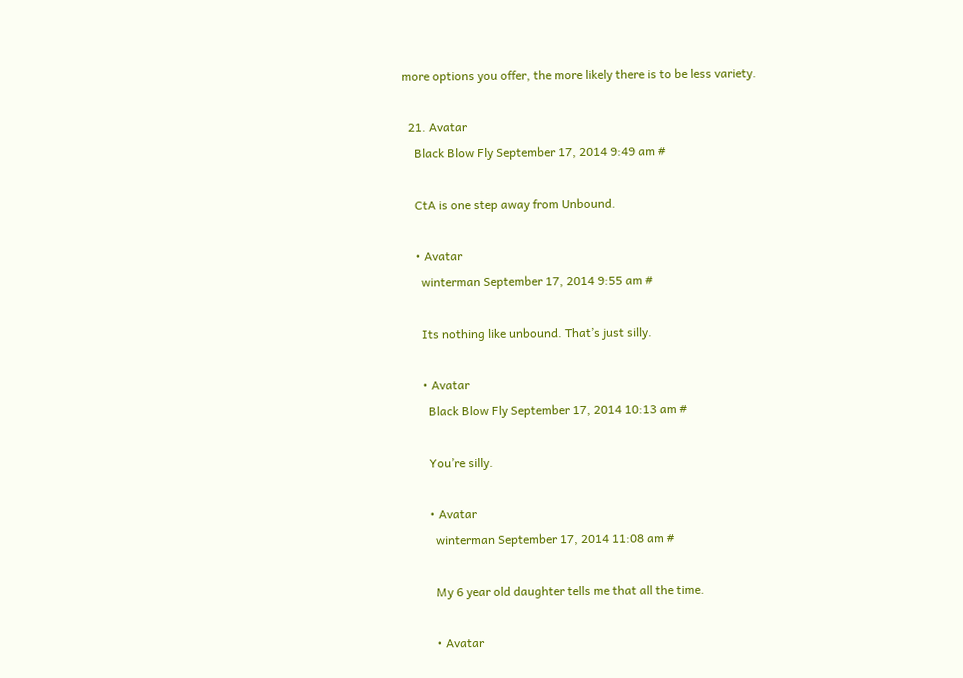more options you offer, the more likely there is to be less variety.

  21. Avatar
    Black Blow Fly September 17, 2014 9:49 am #

    CtA is one step away from Unbound.

    • Avatar
      winterman September 17, 2014 9:55 am #

      Its nothing like unbound. That’s just silly.

      • Avatar
        Black Blow Fly September 17, 2014 10:13 am #

        You’re silly.

        • Avatar
          winterman September 17, 2014 11:08 am #

          My 6 year old daughter tells me that all the time.

          • Avatar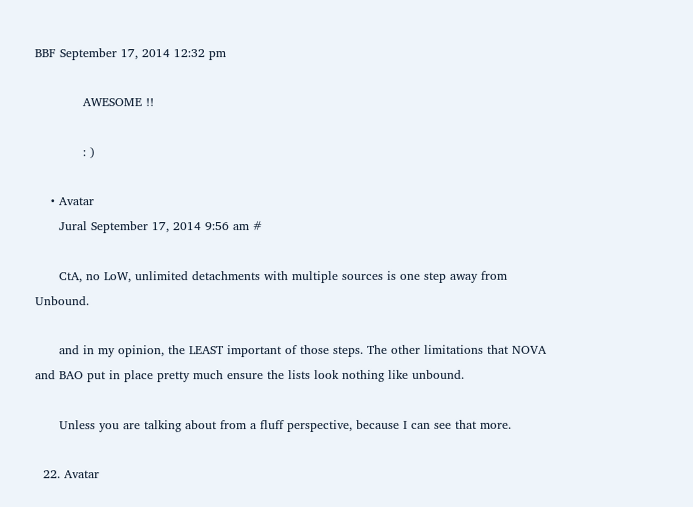BBF September 17, 2014 12:32 pm

            AWESOME !!

            : )

    • Avatar
      Jural September 17, 2014 9:56 am #

      CtA, no LoW, unlimited detachments with multiple sources is one step away from Unbound.

      and in my opinion, the LEAST important of those steps. The other limitations that NOVA and BAO put in place pretty much ensure the lists look nothing like unbound.

      Unless you are talking about from a fluff perspective, because I can see that more.

  22. Avatar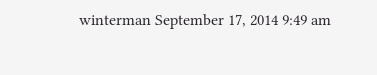winterman September 17, 2014 9:49 am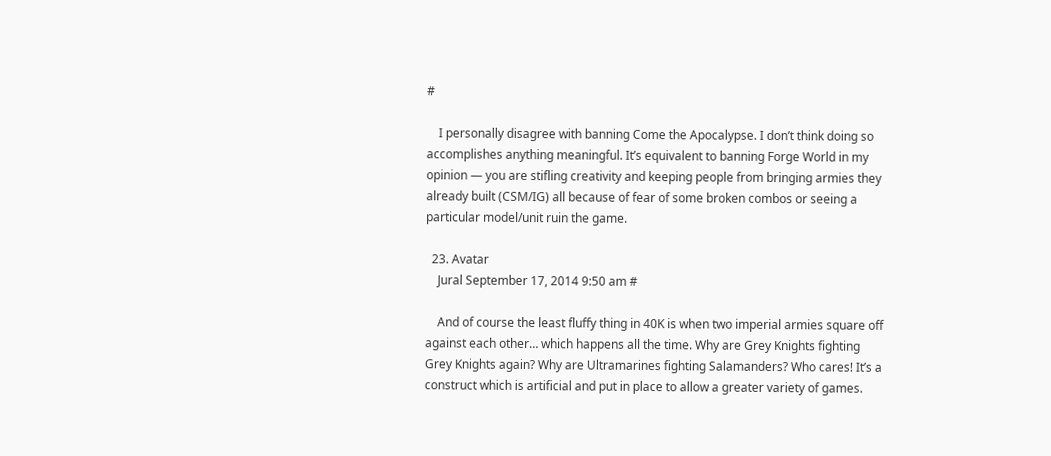#

    I personally disagree with banning Come the Apocalypse. I don’t think doing so accomplishes anything meaningful. It’s equivalent to banning Forge World in my opinion — you are stifling creativity and keeping people from bringing armies they already built (CSM/IG) all because of fear of some broken combos or seeing a particular model/unit ruin the game.

  23. Avatar
    Jural September 17, 2014 9:50 am #

    And of course the least fluffy thing in 40K is when two imperial armies square off against each other… which happens all the time. Why are Grey Knights fighting Grey Knights again? Why are Ultramarines fighting Salamanders? Who cares! It’s a construct which is artificial and put in place to allow a greater variety of games.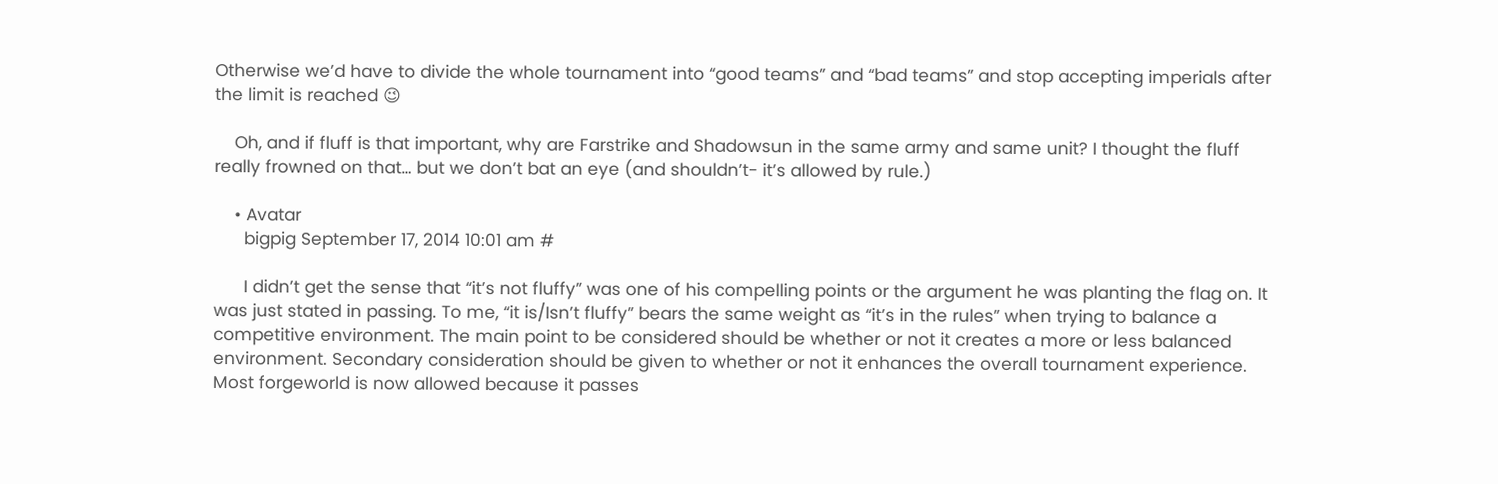Otherwise we’d have to divide the whole tournament into “good teams” and “bad teams” and stop accepting imperials after the limit is reached 😉

    Oh, and if fluff is that important, why are Farstrike and Shadowsun in the same army and same unit? I thought the fluff really frowned on that… but we don’t bat an eye (and shouldn’t- it’s allowed by rule.)

    • Avatar
      bigpig September 17, 2014 10:01 am #

      I didn’t get the sense that “it’s not fluffy” was one of his compelling points or the argument he was planting the flag on. It was just stated in passing. To me, “it is/Isn’t fluffy” bears the same weight as “it’s in the rules” when trying to balance a competitive environment. The main point to be considered should be whether or not it creates a more or less balanced environment. Secondary consideration should be given to whether or not it enhances the overall tournament experience. Most forgeworld is now allowed because it passes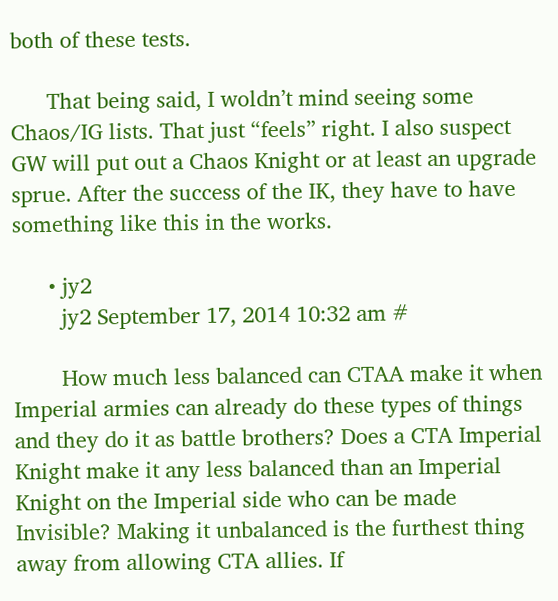both of these tests.

      That being said, I woldn’t mind seeing some Chaos/IG lists. That just “feels” right. I also suspect GW will put out a Chaos Knight or at least an upgrade sprue. After the success of the IK, they have to have something like this in the works.

      • jy2
        jy2 September 17, 2014 10:32 am #

        How much less balanced can CTAA make it when Imperial armies can already do these types of things and they do it as battle brothers? Does a CTA Imperial Knight make it any less balanced than an Imperial Knight on the Imperial side who can be made Invisible? Making it unbalanced is the furthest thing away from allowing CTA allies. If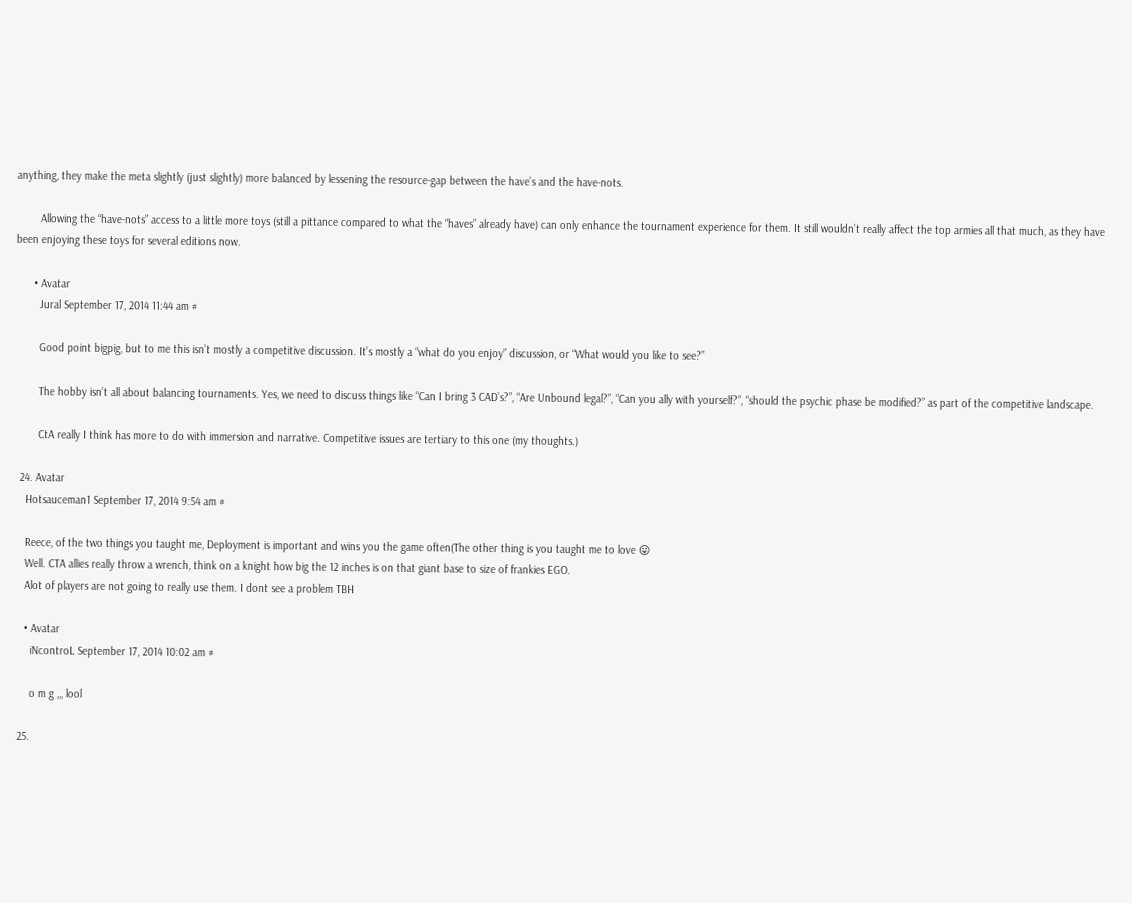anything, they make the meta slightly (just slightly) more balanced by lessening the resource-gap between the have’s and the have-nots.

        Allowing the “have-nots” access to a little more toys (still a pittance compared to what the “haves” already have) can only enhance the tournament experience for them. It still wouldn’t really affect the top armies all that much, as they have been enjoying these toys for several editions now.

      • Avatar
        Jural September 17, 2014 11:44 am #

        Good point bigpig, but to me this isn’t mostly a competitive discussion. It’s mostly a “what do you enjoy” discussion, or “What would you like to see?”

        The hobby isn’t all about balancing tournaments. Yes, we need to discuss things like “Can I bring 3 CAD’s?”, “Are Unbound legal?”, “Can you ally with yourself?”, “should the psychic phase be modified?” as part of the competitive landscape.

        CtA really I think has more to do with immersion and narrative. Competitive issues are tertiary to this one (my thoughts.)

  24. Avatar
    Hotsauceman1 September 17, 2014 9:54 am #

    Reece, of the two things you taught me, Deployment is important and wins you the game often(The other thing is you taught me to love 😛
    Well. CTA allies really throw a wrench, think on a knight how big the 12 inches is on that giant base to size of frankies EGO.
    Alot of players are not going to really use them. I dont see a problem TBH

    • Avatar
      iNcontroL September 17, 2014 10:02 am #

      o m g ,,, lool

  25.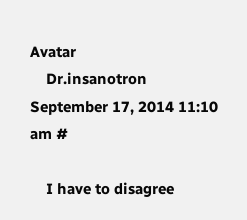Avatar
    Dr.insanotron September 17, 2014 11:10 am #

    I have to disagree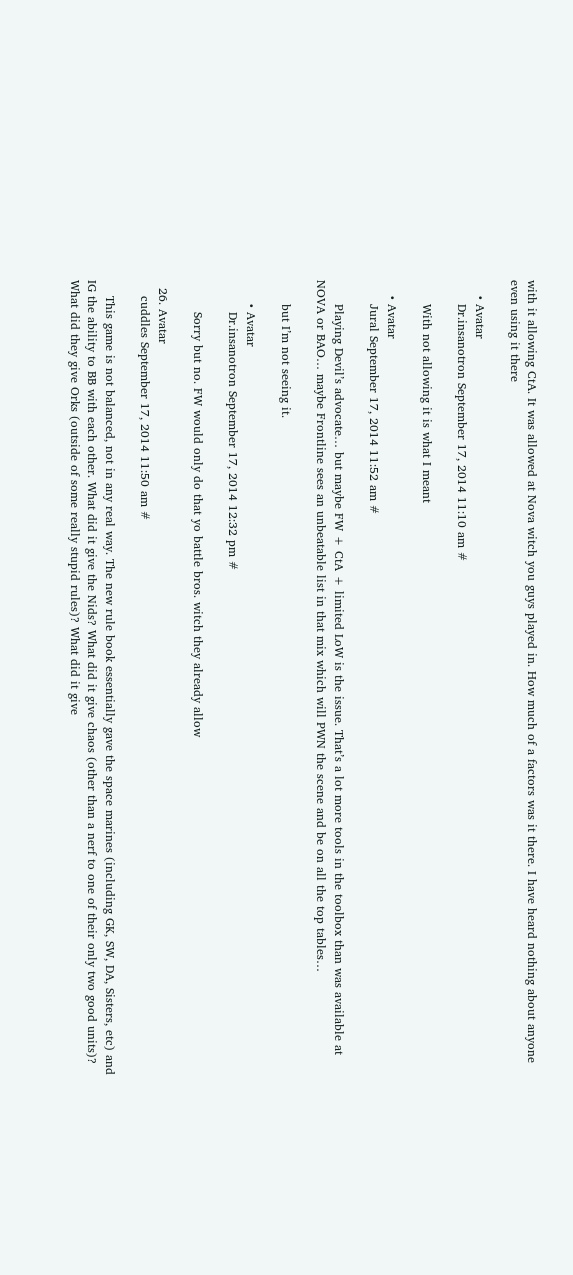with it allowing CtA. It was allowed at Nova witch you guys played in. How much of a factors was it there. I have heard nothing about anyone even using it there

    • Avatar
      Dr.insanotron September 17, 2014 11:10 am #

      With not allowing it is what I meant

    • Avatar
      Jural September 17, 2014 11:52 am #

      Playing Devil’s advocate… but maybe FW + CtA + limited LoW is the issue. That’s a lot more tools in the toolbox than was available at NOVA or BAO… maybe Frontline sees an unbeatable list in that mix which will PWN the scene and be on all the top tables…

      but I’m not seeing it.

      • Avatar
        Dr.insanotron September 17, 2014 12:32 pm #

        Sorry but no. FW would only do that yo battle bros. witch they already allow

  26. Avatar
    cuddles September 17, 2014 11:50 am #

    This game is not balanced, not in any real way. The new rule book essentially gave the space marines (including GK, SW, DA, Sisters, etc) and IG the ability to BB with each other. What did it give the Nids? What did it give chaos (other than a nerf to one of their only two good units)? What did they give Orks (outside of some really stupid rules)? What did it give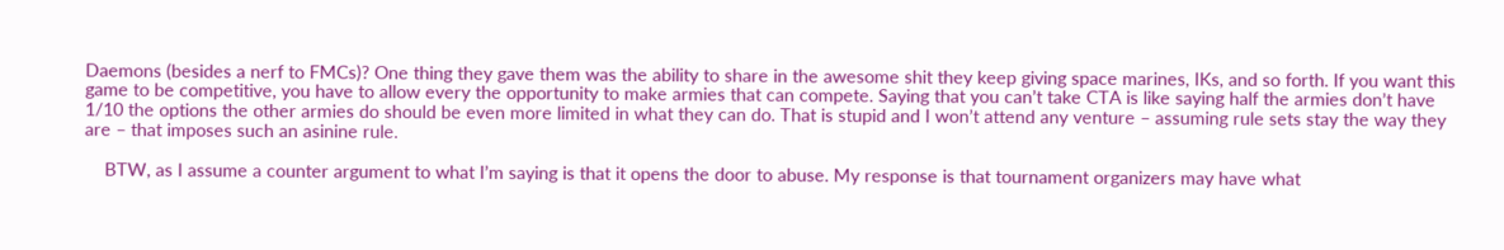Daemons (besides a nerf to FMCs)? One thing they gave them was the ability to share in the awesome shit they keep giving space marines, IKs, and so forth. If you want this game to be competitive, you have to allow every the opportunity to make armies that can compete. Saying that you can’t take CTA is like saying half the armies don’t have 1/10 the options the other armies do should be even more limited in what they can do. That is stupid and I won’t attend any venture – assuming rule sets stay the way they are – that imposes such an asinine rule.

    BTW, as I assume a counter argument to what I’m saying is that it opens the door to abuse. My response is that tournament organizers may have what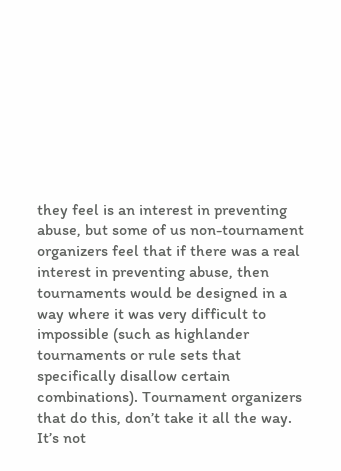they feel is an interest in preventing abuse, but some of us non-tournament organizers feel that if there was a real interest in preventing abuse, then tournaments would be designed in a way where it was very difficult to impossible (such as highlander tournaments or rule sets that specifically disallow certain combinations). Tournament organizers that do this, don’t take it all the way. It’s not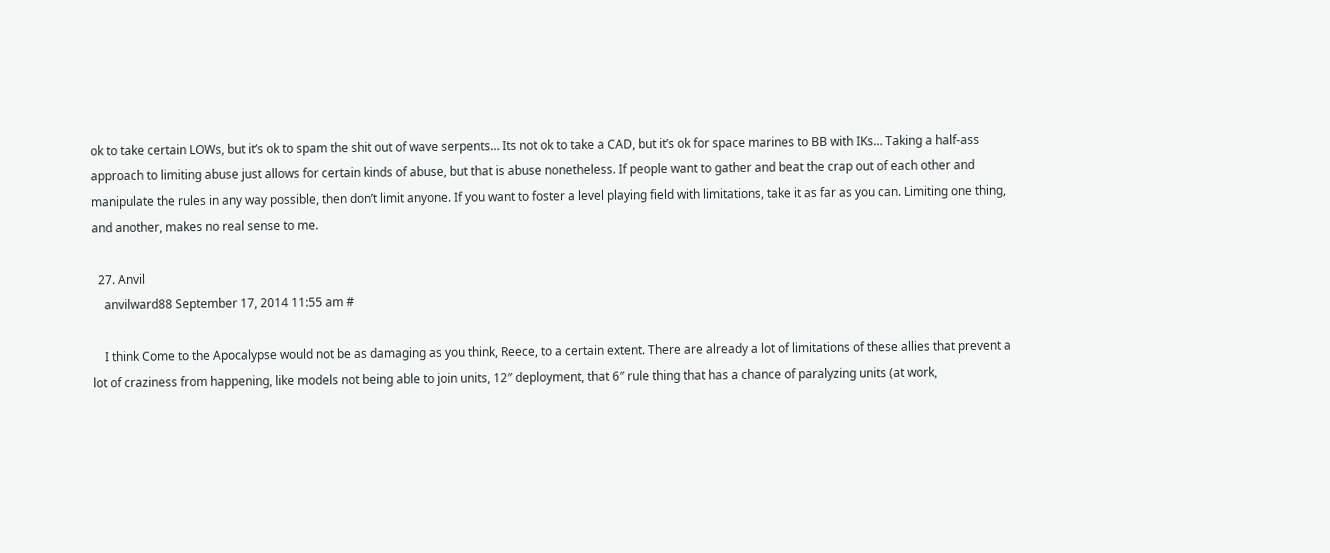ok to take certain LOWs, but it’s ok to spam the shit out of wave serpents… Its not ok to take a CAD, but it’s ok for space marines to BB with IKs… Taking a half-ass approach to limiting abuse just allows for certain kinds of abuse, but that is abuse nonetheless. If people want to gather and beat the crap out of each other and manipulate the rules in any way possible, then don’t limit anyone. If you want to foster a level playing field with limitations, take it as far as you can. Limiting one thing, and another, makes no real sense to me.

  27. Anvil
    anvilward88 September 17, 2014 11:55 am #

    I think Come to the Apocalypse would not be as damaging as you think, Reece, to a certain extent. There are already a lot of limitations of these allies that prevent a lot of craziness from happening, like models not being able to join units, 12″ deployment, that 6″ rule thing that has a chance of paralyzing units (at work,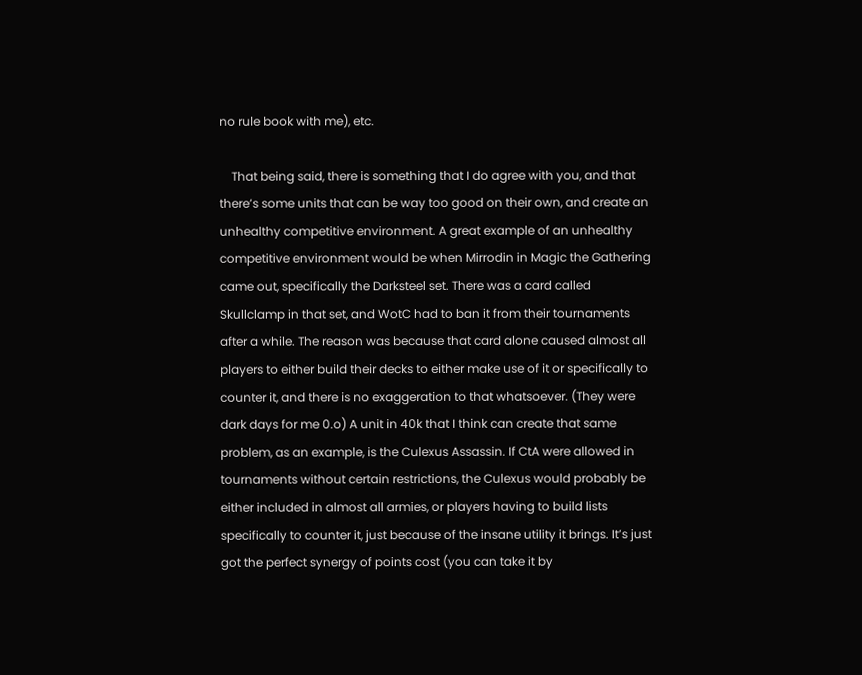no rule book with me), etc.

    That being said, there is something that I do agree with you, and that there’s some units that can be way too good on their own, and create an unhealthy competitive environment. A great example of an unhealthy competitive environment would be when Mirrodin in Magic the Gathering came out, specifically the Darksteel set. There was a card called Skullclamp in that set, and WotC had to ban it from their tournaments after a while. The reason was because that card alone caused almost all players to either build their decks to either make use of it or specifically to counter it, and there is no exaggeration to that whatsoever. (They were dark days for me 0.o) A unit in 40k that I think can create that same problem, as an example, is the Culexus Assassin. If CtA were allowed in tournaments without certain restrictions, the Culexus would probably be either included in almost all armies, or players having to build lists specifically to counter it, just because of the insane utility it brings. It’s just got the perfect synergy of points cost (you can take it by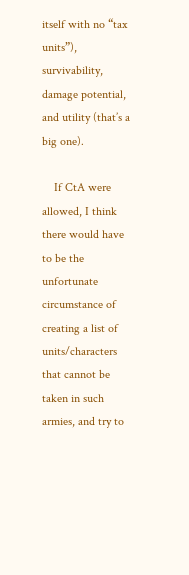itself with no “tax units”), survivability, damage potential, and utility (that’s a big one).

    If CtA were allowed, I think there would have to be the unfortunate circumstance of creating a list of units/characters that cannot be taken in such armies, and try to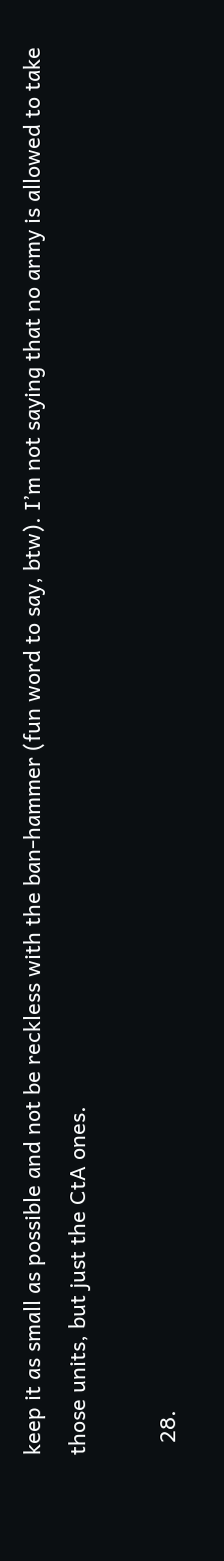keep it as small as possible and not be reckless with the ban-hammer (fun word to say, btw). I’m not saying that no army is allowed to take those units, but just the CtA ones.

  28.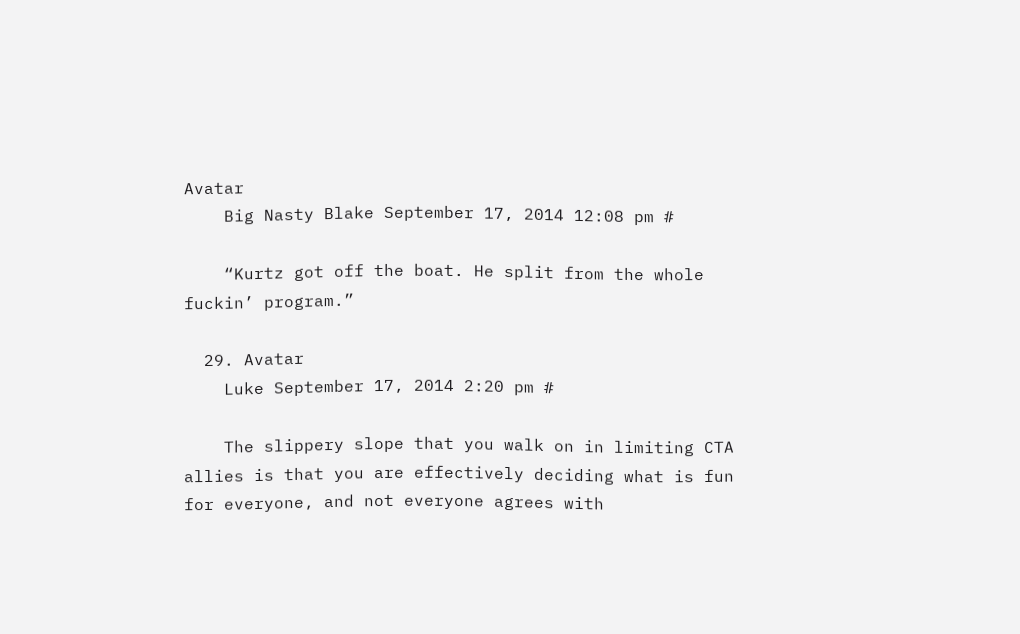Avatar
    Big Nasty Blake September 17, 2014 12:08 pm #

    “Kurtz got off the boat. He split from the whole fuckin’ program.”

  29. Avatar
    Luke September 17, 2014 2:20 pm #

    The slippery slope that you walk on in limiting CTA allies is that you are effectively deciding what is fun for everyone, and not everyone agrees with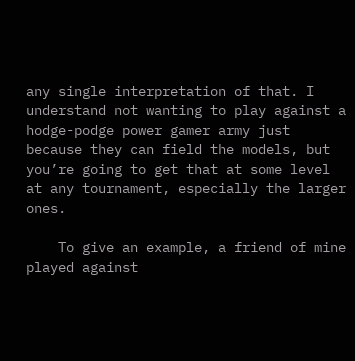any single interpretation of that. I understand not wanting to play against a hodge-podge power gamer army just because they can field the models, but you’re going to get that at some level at any tournament, especially the larger ones.

    To give an example, a friend of mine played against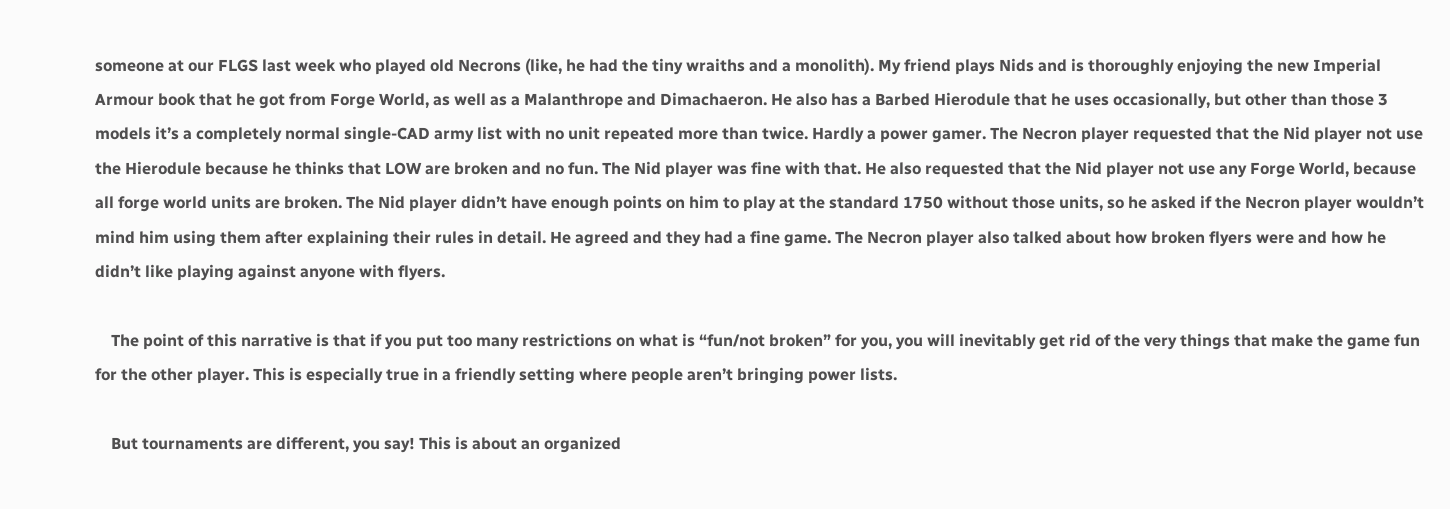someone at our FLGS last week who played old Necrons (like, he had the tiny wraiths and a monolith). My friend plays Nids and is thoroughly enjoying the new Imperial Armour book that he got from Forge World, as well as a Malanthrope and Dimachaeron. He also has a Barbed Hierodule that he uses occasionally, but other than those 3 models it’s a completely normal single-CAD army list with no unit repeated more than twice. Hardly a power gamer. The Necron player requested that the Nid player not use the Hierodule because he thinks that LOW are broken and no fun. The Nid player was fine with that. He also requested that the Nid player not use any Forge World, because all forge world units are broken. The Nid player didn’t have enough points on him to play at the standard 1750 without those units, so he asked if the Necron player wouldn’t mind him using them after explaining their rules in detail. He agreed and they had a fine game. The Necron player also talked about how broken flyers were and how he didn’t like playing against anyone with flyers.

    The point of this narrative is that if you put too many restrictions on what is “fun/not broken” for you, you will inevitably get rid of the very things that make the game fun for the other player. This is especially true in a friendly setting where people aren’t bringing power lists.

    But tournaments are different, you say! This is about an organized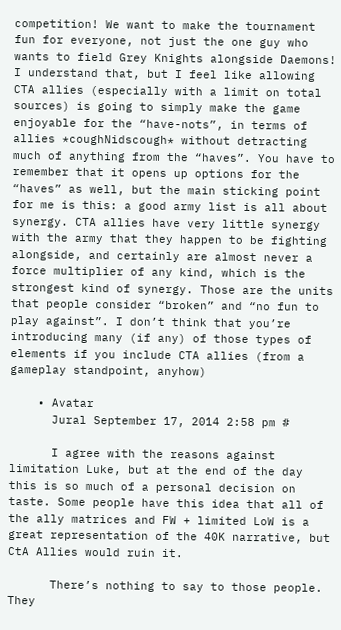competition! We want to make the tournament fun for everyone, not just the one guy who wants to field Grey Knights alongside Daemons! I understand that, but I feel like allowing CTA allies (especially with a limit on total sources) is going to simply make the game enjoyable for the “have-nots”, in terms of allies *coughNidscough* without detracting much of anything from the “haves”. You have to remember that it opens up options for the “haves” as well, but the main sticking point for me is this: a good army list is all about synergy. CTA allies have very little synergy with the army that they happen to be fighting alongside, and certainly are almost never a force multiplier of any kind, which is the strongest kind of synergy. Those are the units that people consider “broken” and “no fun to play against”. I don’t think that you’re introducing many (if any) of those types of elements if you include CTA allies (from a gameplay standpoint, anyhow)

    • Avatar
      Jural September 17, 2014 2:58 pm #

      I agree with the reasons against limitation Luke, but at the end of the day this is so much of a personal decision on taste. Some people have this idea that all of the ally matrices and FW + limited LoW is a great representation of the 40K narrative, but CtA Allies would ruin it.

      There’s nothing to say to those people. They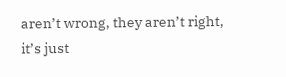aren’t wrong, they aren’t right, it’s just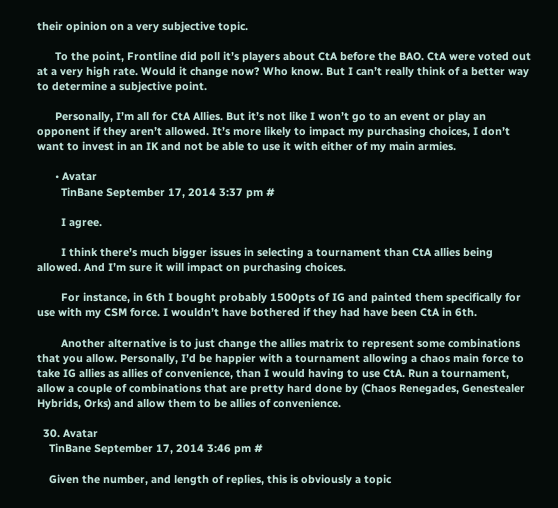their opinion on a very subjective topic.

      To the point, Frontline did poll it’s players about CtA before the BAO. CtA were voted out at a very high rate. Would it change now? Who know. But I can’t really think of a better way to determine a subjective point.

      Personally, I’m all for CtA Allies. But it’s not like I won’t go to an event or play an opponent if they aren’t allowed. It’s more likely to impact my purchasing choices, I don’t want to invest in an IK and not be able to use it with either of my main armies.

      • Avatar
        TinBane September 17, 2014 3:37 pm #

        I agree.

        I think there’s much bigger issues in selecting a tournament than CtA allies being allowed. And I’m sure it will impact on purchasing choices.

        For instance, in 6th I bought probably 1500pts of IG and painted them specifically for use with my CSM force. I wouldn’t have bothered if they had have been CtA in 6th.

        Another alternative is to just change the allies matrix to represent some combinations that you allow. Personally, I’d be happier with a tournament allowing a chaos main force to take IG allies as allies of convenience, than I would having to use CtA. Run a tournament, allow a couple of combinations that are pretty hard done by (Chaos Renegades, Genestealer Hybrids, Orks) and allow them to be allies of convenience.

  30. Avatar
    TinBane September 17, 2014 3:46 pm #

    Given the number, and length of replies, this is obviously a topic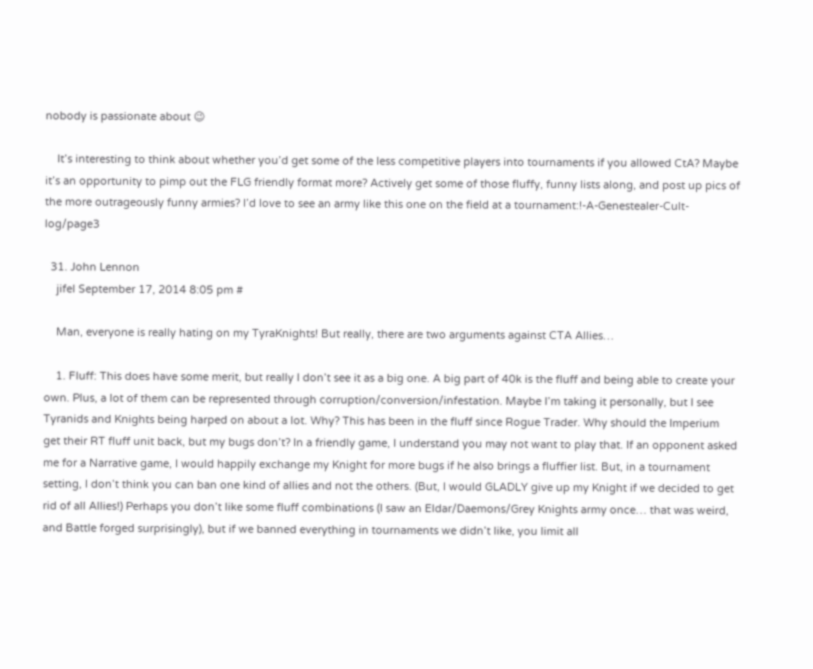nobody is passionate about 😉

    It’s interesting to think about whether you’d get some of the less competitive players into tournaments if you allowed CtA? Maybe it’s an opportunity to pimp out the FLG friendly format more? Actively get some of those fluffy, funny lists along, and post up pics of the more outrageously funny armies? I’d love to see an army like this one on the field at a tournament:!-A-Genestealer-Cult-log/page3

  31. John Lennon
    jifel September 17, 2014 8:05 pm #

    Man, everyone is really hating on my TyraKnights! But really, there are two arguments against CTA Allies…

    1. Fluff: This does have some merit, but really I don’t see it as a big one. A big part of 40k is the fluff and being able to create your own. Plus, a lot of them can be represented through corruption/conversion/infestation. Maybe I’m taking it personally, but I see Tyranids and Knights being harped on about a lot. Why? This has been in the fluff since Rogue Trader. Why should the Imperium get their RT fluff unit back, but my bugs don’t? In a friendly game, I understand you may not want to play that. If an opponent asked me for a Narrative game, I would happily exchange my Knight for more bugs if he also brings a fluffier list. But, in a tournament setting, I don’t think you can ban one kind of allies and not the others. (But, I would GLADLY give up my Knight if we decided to get rid of all Allies!) Perhaps you don’t like some fluff combinations (I saw an Eldar/Daemons/Grey Knights army once… that was weird, and Battle forged surprisingly), but if we banned everything in tournaments we didn’t like, you limit all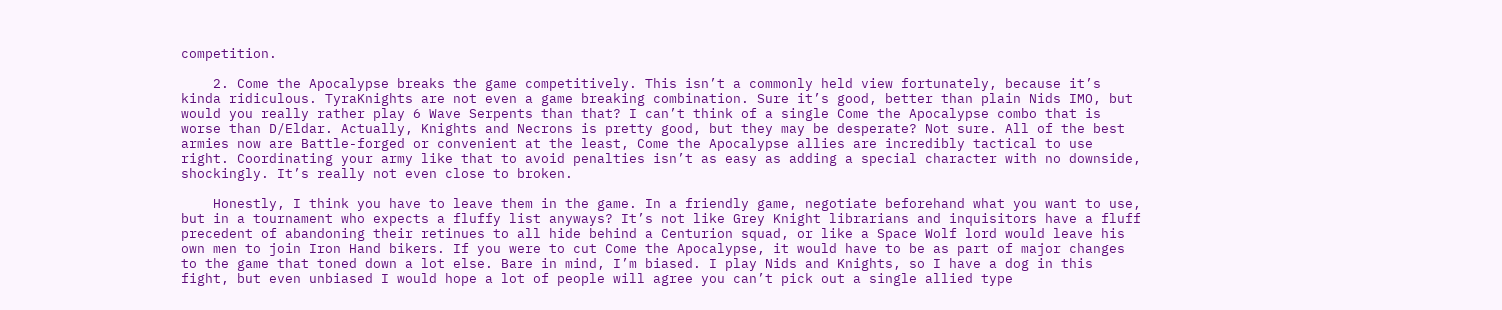competition.

    2. Come the Apocalypse breaks the game competitively. This isn’t a commonly held view fortunately, because it’s kinda ridiculous. TyraKnights are not even a game breaking combination. Sure it’s good, better than plain Nids IMO, but would you really rather play 6 Wave Serpents than that? I can’t think of a single Come the Apocalypse combo that is worse than D/Eldar. Actually, Knights and Necrons is pretty good, but they may be desperate? Not sure. All of the best armies now are Battle-forged or convenient at the least, Come the Apocalypse allies are incredibly tactical to use right. Coordinating your army like that to avoid penalties isn’t as easy as adding a special character with no downside, shockingly. It’s really not even close to broken.

    Honestly, I think you have to leave them in the game. In a friendly game, negotiate beforehand what you want to use, but in a tournament who expects a fluffy list anyways? It’s not like Grey Knight librarians and inquisitors have a fluff precedent of abandoning their retinues to all hide behind a Centurion squad, or like a Space Wolf lord would leave his own men to join Iron Hand bikers. If you were to cut Come the Apocalypse, it would have to be as part of major changes to the game that toned down a lot else. Bare in mind, I’m biased. I play Nids and Knights, so I have a dog in this fight, but even unbiased I would hope a lot of people will agree you can’t pick out a single allied type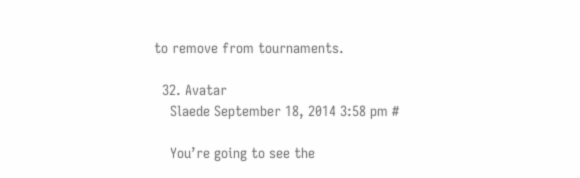to remove from tournaments.

  32. Avatar
    Slaede September 18, 2014 3:58 pm #

    You’re going to see the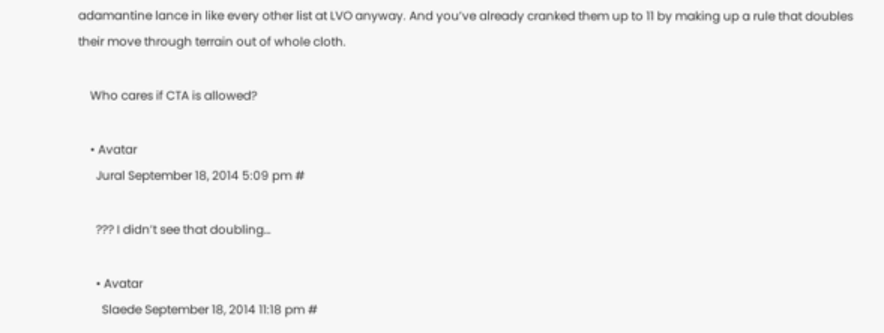adamantine lance in like every other list at LVO anyway. And you’ve already cranked them up to 11 by making up a rule that doubles their move through terrain out of whole cloth.

    Who cares if CTA is allowed?

    • Avatar
      Jural September 18, 2014 5:09 pm #

      ??? I didn’t see that doubling…

      • Avatar
        Slaede September 18, 2014 11:18 pm #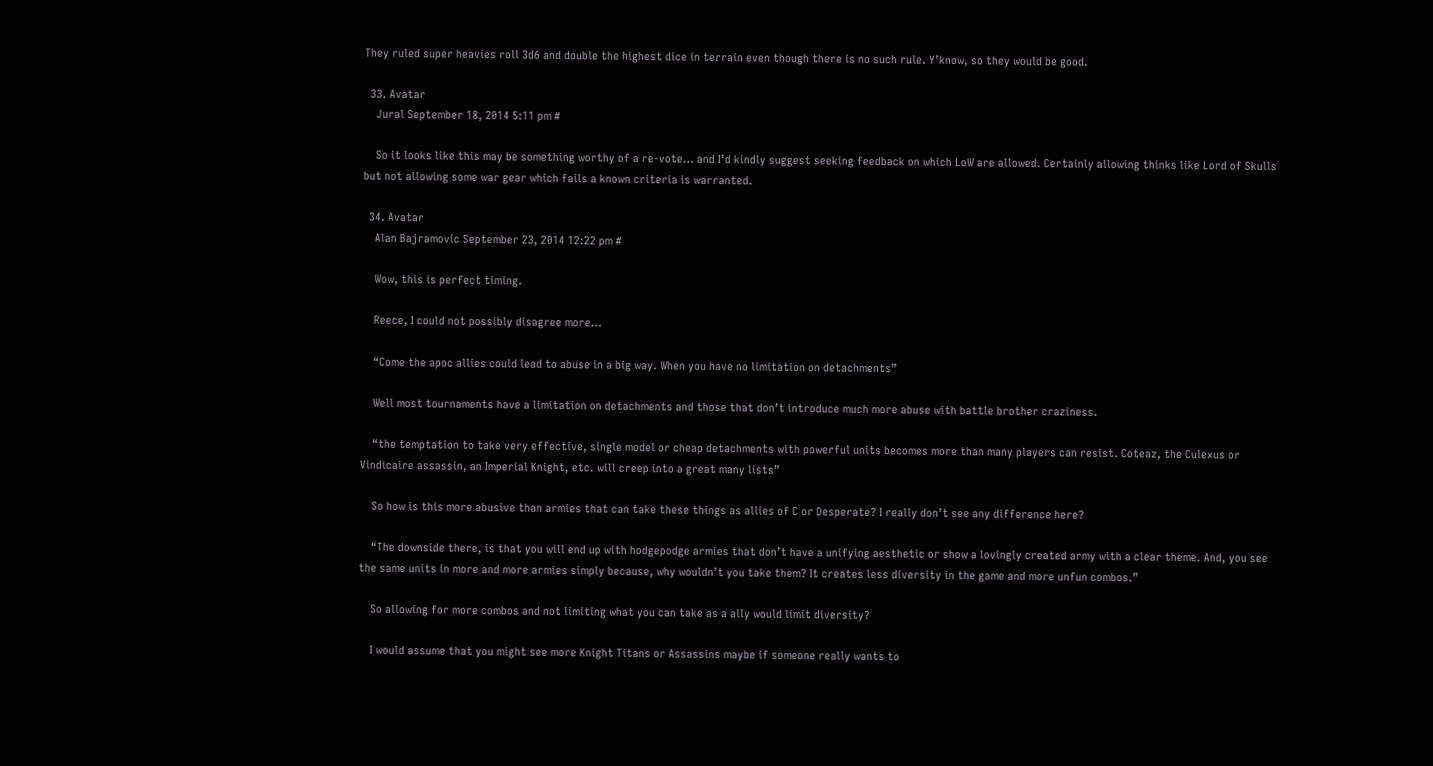They ruled super heavies roll 3d6 and double the highest dice in terrain even though there is no such rule. Y’know, so they would be good.

  33. Avatar
    Jural September 18, 2014 5:11 pm #

    So it looks like this may be something worthy of a re-vote… and I’d kindly suggest seeking feedback on which LoW are allowed. Certainly allowing thinks like Lord of Skulls but not allowing some war gear which fails a known criteria is warranted.

  34. Avatar
    Alan Bajramovic September 23, 2014 12:22 pm #

    Wow, this is perfect timing.

    Reece, I could not possibly disagree more…

    “Come the apoc allies could lead to abuse in a big way. When you have no limitation on detachments”

    Well most tournaments have a limitation on detachments and those that don’t introduce much more abuse with battle brother craziness.

    “the temptation to take very effective, single model or cheap detachments with powerful units becomes more than many players can resist. Coteaz, the Culexus or Vindicaire assassin, an Imperial Knight, etc. will creep into a great many lists”

    So how is this more abusive than armies that can take these things as allies of C or Desperate? I really don’t see any difference here?

    “The downside there, is that you will end up with hodgepodge armies that don’t have a unifying aesthetic or show a lovingly created army with a clear theme. And, you see the same units in more and more armies simply because, why wouldn’t you take them? It creates less diversity in the game and more unfun combos.”

    So allowing for more combos and not limiting what you can take as a ally would limit diversity?

    I would assume that you might see more Knight Titans or Assassins maybe if someone really wants to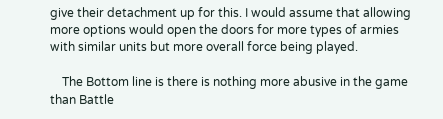give their detachment up for this. I would assume that allowing more options would open the doors for more types of armies with similar units but more overall force being played.

    The Bottom line is there is nothing more abusive in the game than Battle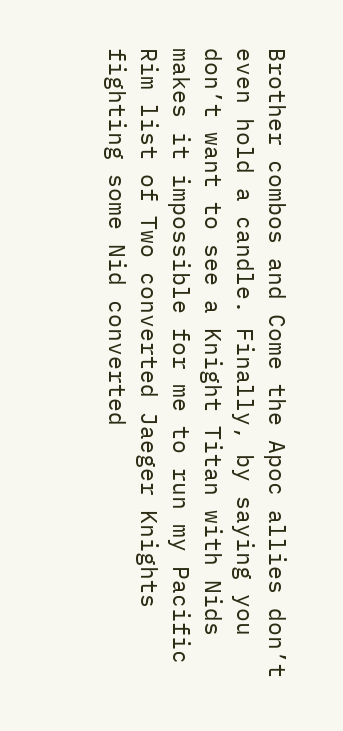Brother combos and Come the Apoc allies don’t even hold a candle. Finally, by saying you don’t want to see a Knight Titan with Nids makes it impossible for me to run my Pacific Rim list of Two converted Jaeger Knights fighting some Nid converted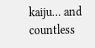kaiju… and countless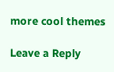more cool themes

Leave a Reply